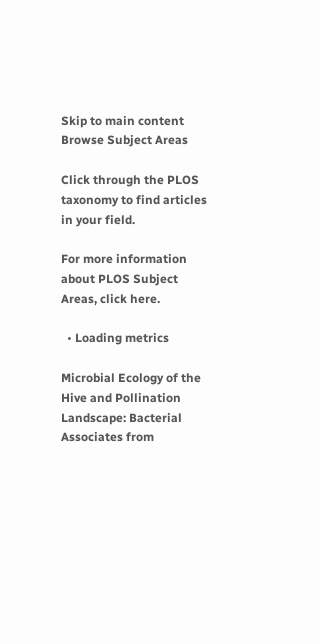Skip to main content
Browse Subject Areas

Click through the PLOS taxonomy to find articles in your field.

For more information about PLOS Subject Areas, click here.

  • Loading metrics

Microbial Ecology of the Hive and Pollination Landscape: Bacterial Associates from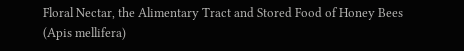Floral Nectar, the Alimentary Tract and Stored Food of Honey Bees (Apis mellifera)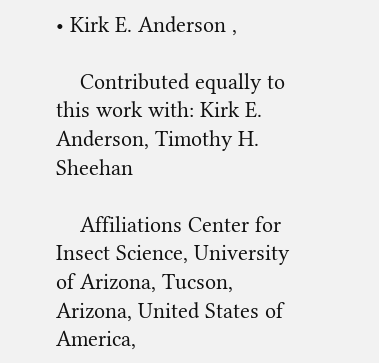• Kirk E. Anderson ,

    Contributed equally to this work with: Kirk E. Anderson, Timothy H. Sheehan

    Affiliations Center for Insect Science, University of Arizona, Tucson, Arizona, United States of America,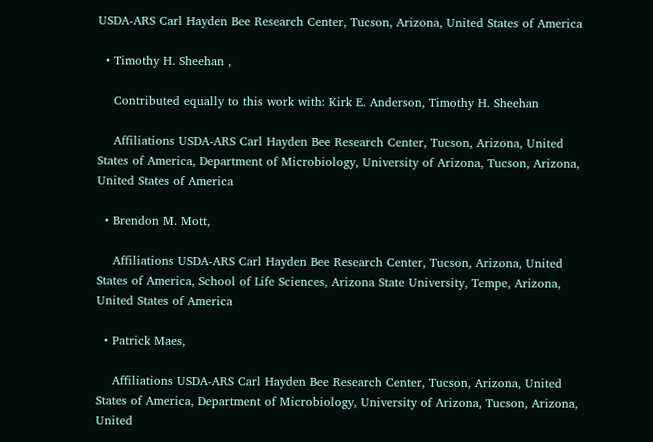USDA-ARS Carl Hayden Bee Research Center, Tucson, Arizona, United States of America

  • Timothy H. Sheehan ,

    Contributed equally to this work with: Kirk E. Anderson, Timothy H. Sheehan

    Affiliations USDA-ARS Carl Hayden Bee Research Center, Tucson, Arizona, United States of America, Department of Microbiology, University of Arizona, Tucson, Arizona, United States of America

  • Brendon M. Mott,

    Affiliations USDA-ARS Carl Hayden Bee Research Center, Tucson, Arizona, United States of America, School of Life Sciences, Arizona State University, Tempe, Arizona, United States of America

  • Patrick Maes,

    Affiliations USDA-ARS Carl Hayden Bee Research Center, Tucson, Arizona, United States of America, Department of Microbiology, University of Arizona, Tucson, Arizona, United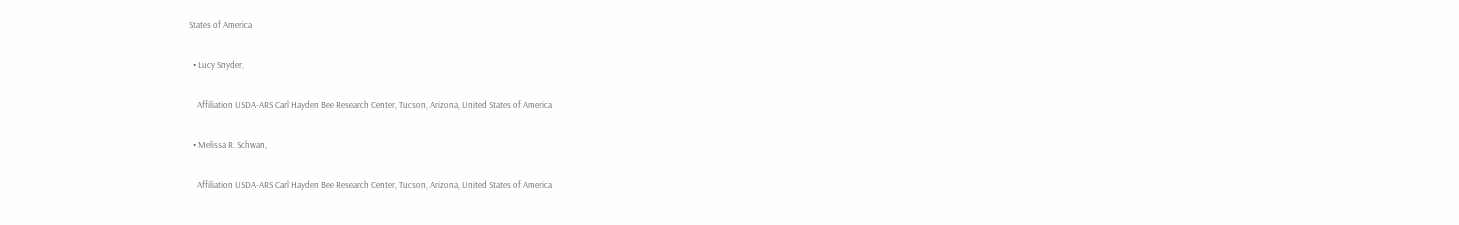States of America

  • Lucy Snyder,

    Affiliation USDA-ARS Carl Hayden Bee Research Center, Tucson, Arizona, United States of America

  • Melissa R. Schwan,

    Affiliation USDA-ARS Carl Hayden Bee Research Center, Tucson, Arizona, United States of America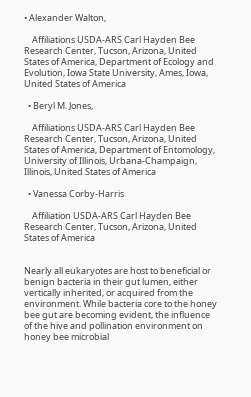• Alexander Walton,

    Affiliations USDA-ARS Carl Hayden Bee Research Center, Tucson, Arizona, United States of America, Department of Ecology and Evolution, Iowa State University, Ames, Iowa, United States of America

  • Beryl M. Jones,

    Affiliations USDA-ARS Carl Hayden Bee Research Center, Tucson, Arizona, United States of America, Department of Entomology, University of Illinois, Urbana-Champaign, Illinois, United States of America

  • Vanessa Corby-Harris

    Affiliation USDA-ARS Carl Hayden Bee Research Center, Tucson, Arizona, United States of America


Nearly all eukaryotes are host to beneficial or benign bacteria in their gut lumen, either vertically inherited, or acquired from the environment. While bacteria core to the honey bee gut are becoming evident, the influence of the hive and pollination environment on honey bee microbial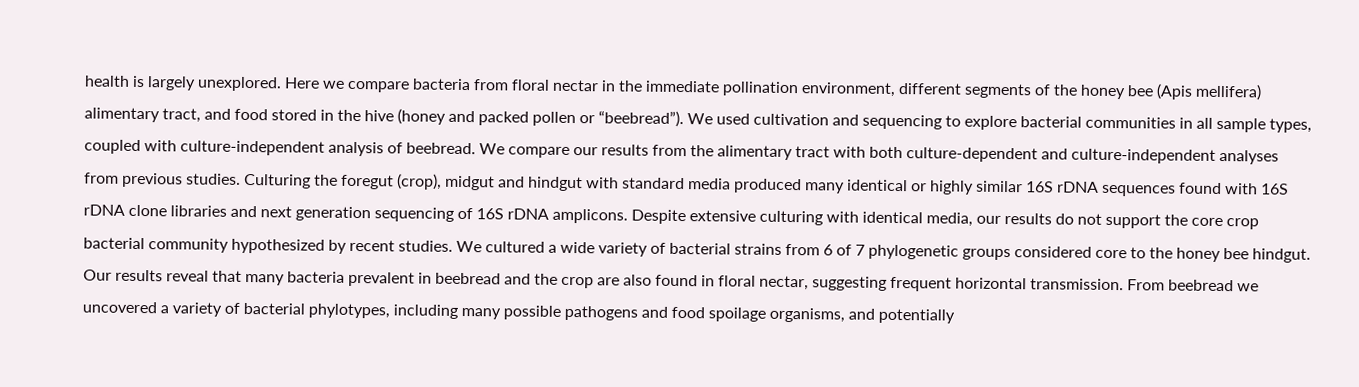health is largely unexplored. Here we compare bacteria from floral nectar in the immediate pollination environment, different segments of the honey bee (Apis mellifera) alimentary tract, and food stored in the hive (honey and packed pollen or “beebread”). We used cultivation and sequencing to explore bacterial communities in all sample types, coupled with culture-independent analysis of beebread. We compare our results from the alimentary tract with both culture-dependent and culture-independent analyses from previous studies. Culturing the foregut (crop), midgut and hindgut with standard media produced many identical or highly similar 16S rDNA sequences found with 16S rDNA clone libraries and next generation sequencing of 16S rDNA amplicons. Despite extensive culturing with identical media, our results do not support the core crop bacterial community hypothesized by recent studies. We cultured a wide variety of bacterial strains from 6 of 7 phylogenetic groups considered core to the honey bee hindgut. Our results reveal that many bacteria prevalent in beebread and the crop are also found in floral nectar, suggesting frequent horizontal transmission. From beebread we uncovered a variety of bacterial phylotypes, including many possible pathogens and food spoilage organisms, and potentially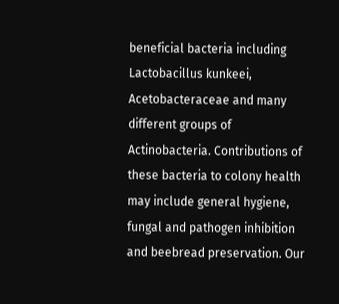beneficial bacteria including Lactobacillus kunkeei, Acetobacteraceae and many different groups of Actinobacteria. Contributions of these bacteria to colony health may include general hygiene, fungal and pathogen inhibition and beebread preservation. Our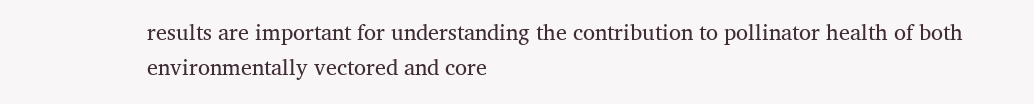results are important for understanding the contribution to pollinator health of both environmentally vectored and core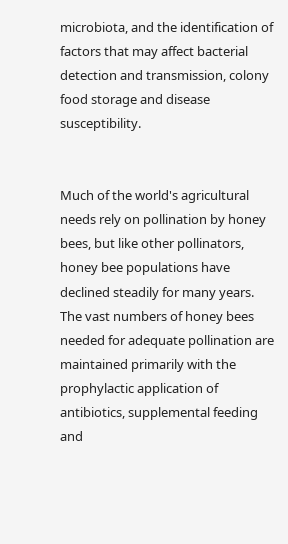microbiota, and the identification of factors that may affect bacterial detection and transmission, colony food storage and disease susceptibility.


Much of the world's agricultural needs rely on pollination by honey bees, but like other pollinators, honey bee populations have declined steadily for many years. The vast numbers of honey bees needed for adequate pollination are maintained primarily with the prophylactic application of antibiotics, supplemental feeding and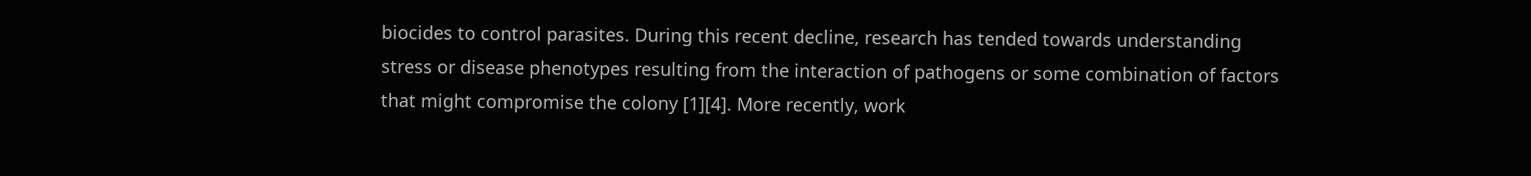biocides to control parasites. During this recent decline, research has tended towards understanding stress or disease phenotypes resulting from the interaction of pathogens or some combination of factors that might compromise the colony [1][4]. More recently, work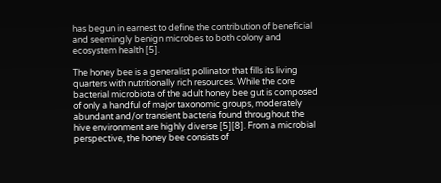has begun in earnest to define the contribution of beneficial and seemingly benign microbes to both colony and ecosystem health [5].

The honey bee is a generalist pollinator that fills its living quarters with nutritionally rich resources. While the core bacterial microbiota of the adult honey bee gut is composed of only a handful of major taxonomic groups, moderately abundant and/or transient bacteria found throughout the hive environment are highly diverse [5][8]. From a microbial perspective, the honey bee consists of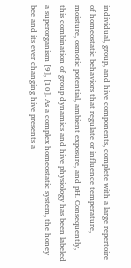individual, group, and hive components, complete with a large repertoire of homeostatic behaviors that regulate or influence temperature, moisture, osmotic potential, ambient exposure, and pH. Consequently, this combination of group dynamics and hive physiology has been labeled a superorganism [9], [10]. As a complex homeostatic system, the honey bee and its ever changing hive presents a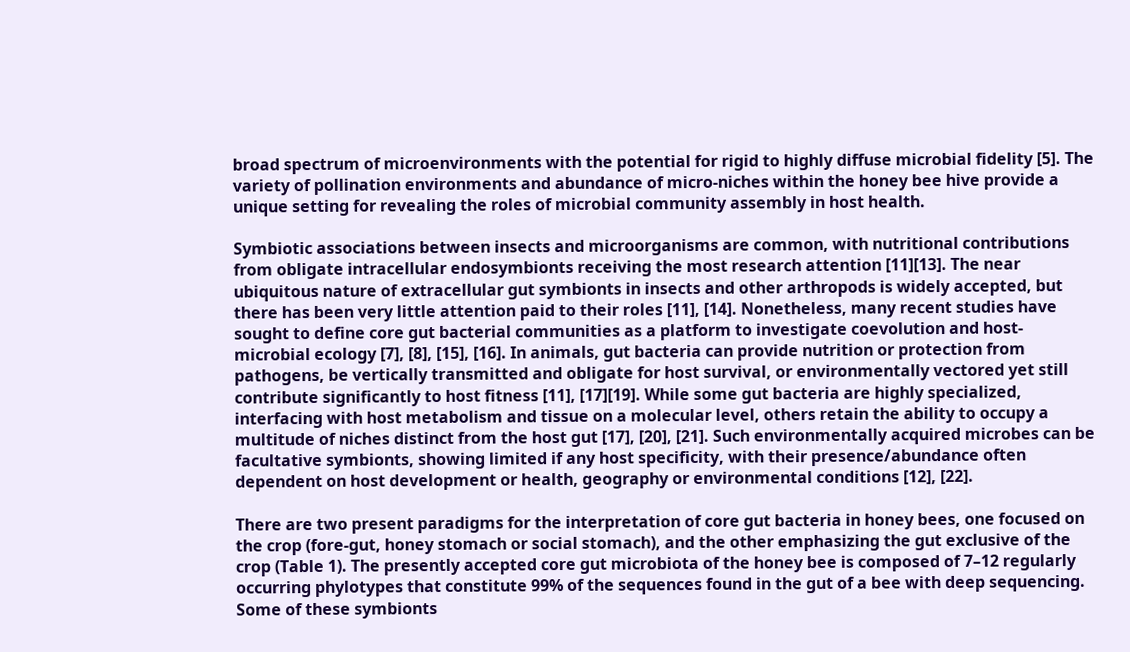broad spectrum of microenvironments with the potential for rigid to highly diffuse microbial fidelity [5]. The variety of pollination environments and abundance of micro-niches within the honey bee hive provide a unique setting for revealing the roles of microbial community assembly in host health.

Symbiotic associations between insects and microorganisms are common, with nutritional contributions from obligate intracellular endosymbionts receiving the most research attention [11][13]. The near ubiquitous nature of extracellular gut symbionts in insects and other arthropods is widely accepted, but there has been very little attention paid to their roles [11], [14]. Nonetheless, many recent studies have sought to define core gut bacterial communities as a platform to investigate coevolution and host-microbial ecology [7], [8], [15], [16]. In animals, gut bacteria can provide nutrition or protection from pathogens, be vertically transmitted and obligate for host survival, or environmentally vectored yet still contribute significantly to host fitness [11], [17][19]. While some gut bacteria are highly specialized, interfacing with host metabolism and tissue on a molecular level, others retain the ability to occupy a multitude of niches distinct from the host gut [17], [20], [21]. Such environmentally acquired microbes can be facultative symbionts, showing limited if any host specificity, with their presence/abundance often dependent on host development or health, geography or environmental conditions [12], [22].

There are two present paradigms for the interpretation of core gut bacteria in honey bees, one focused on the crop (fore-gut, honey stomach or social stomach), and the other emphasizing the gut exclusive of the crop (Table 1). The presently accepted core gut microbiota of the honey bee is composed of 7–12 regularly occurring phylotypes that constitute 99% of the sequences found in the gut of a bee with deep sequencing. Some of these symbionts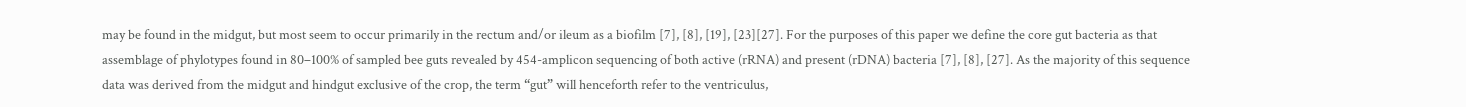may be found in the midgut, but most seem to occur primarily in the rectum and/or ileum as a biofilm [7], [8], [19], [23][27]. For the purposes of this paper we define the core gut bacteria as that assemblage of phylotypes found in 80–100% of sampled bee guts revealed by 454-amplicon sequencing of both active (rRNA) and present (rDNA) bacteria [7], [8], [27]. As the majority of this sequence data was derived from the midgut and hindgut exclusive of the crop, the term “gut” will henceforth refer to the ventriculus,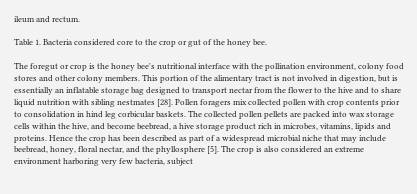ileum and rectum.

Table 1. Bacteria considered core to the crop or gut of the honey bee.

The foregut or crop is the honey bee's nutritional interface with the pollination environment, colony food stores and other colony members. This portion of the alimentary tract is not involved in digestion, but is essentially an inflatable storage bag designed to transport nectar from the flower to the hive and to share liquid nutrition with sibling nestmates [28]. Pollen foragers mix collected pollen with crop contents prior to consolidation in hind leg corbicular baskets. The collected pollen pellets are packed into wax storage cells within the hive, and become beebread, a hive storage product rich in microbes, vitamins, lipids and proteins. Hence the crop has been described as part of a widespread microbial niche that may include beebread, honey, floral nectar, and the phyllosphere [5]. The crop is also considered an extreme environment harboring very few bacteria, subject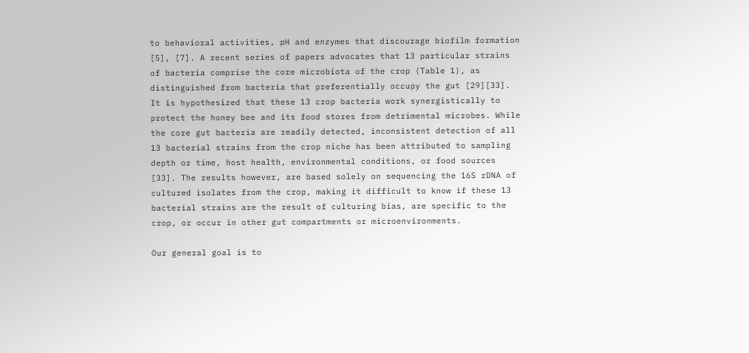to behavioral activities, pH and enzymes that discourage biofilm formation [5], [7]. A recent series of papers advocates that 13 particular strains of bacteria comprise the core microbiota of the crop (Table 1), as distinguished from bacteria that preferentially occupy the gut [29][33]. It is hypothesized that these 13 crop bacteria work synergistically to protect the honey bee and its food stores from detrimental microbes. While the core gut bacteria are readily detected, inconsistent detection of all 13 bacterial strains from the crop niche has been attributed to sampling depth or time, host health, environmental conditions, or food sources [33]. The results however, are based solely on sequencing the 16S rDNA of cultured isolates from the crop, making it difficult to know if these 13 bacterial strains are the result of culturing bias, are specific to the crop, or occur in other gut compartments or microenvironments.

Our general goal is to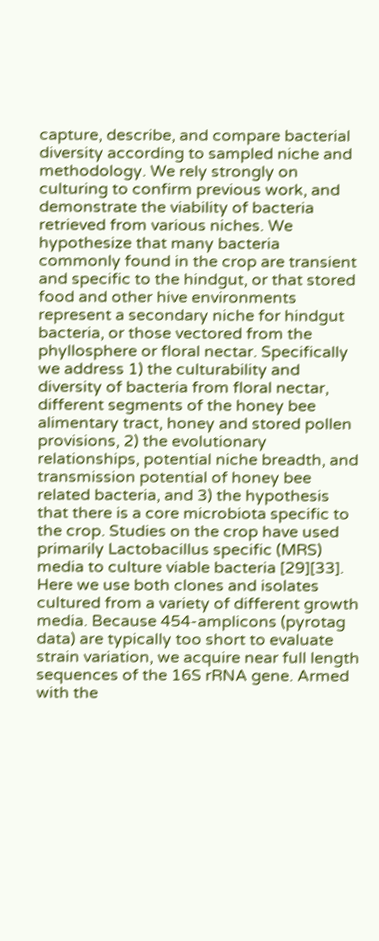capture, describe, and compare bacterial diversity according to sampled niche and methodology. We rely strongly on culturing to confirm previous work, and demonstrate the viability of bacteria retrieved from various niches. We hypothesize that many bacteria commonly found in the crop are transient and specific to the hindgut, or that stored food and other hive environments represent a secondary niche for hindgut bacteria, or those vectored from the phyllosphere or floral nectar. Specifically we address 1) the culturability and diversity of bacteria from floral nectar, different segments of the honey bee alimentary tract, honey and stored pollen provisions, 2) the evolutionary relationships, potential niche breadth, and transmission potential of honey bee related bacteria, and 3) the hypothesis that there is a core microbiota specific to the crop. Studies on the crop have used primarily Lactobacillus specific (MRS) media to culture viable bacteria [29][33]. Here we use both clones and isolates cultured from a variety of different growth media. Because 454-amplicons (pyrotag data) are typically too short to evaluate strain variation, we acquire near full length sequences of the 16S rRNA gene. Armed with the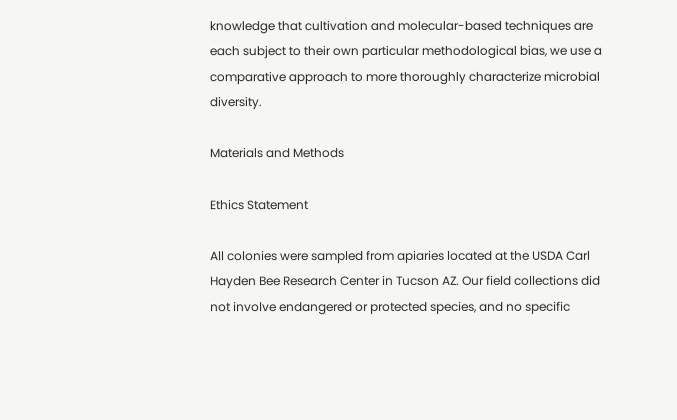knowledge that cultivation and molecular-based techniques are each subject to their own particular methodological bias, we use a comparative approach to more thoroughly characterize microbial diversity.

Materials and Methods

Ethics Statement

All colonies were sampled from apiaries located at the USDA Carl Hayden Bee Research Center in Tucson AZ. Our field collections did not involve endangered or protected species, and no specific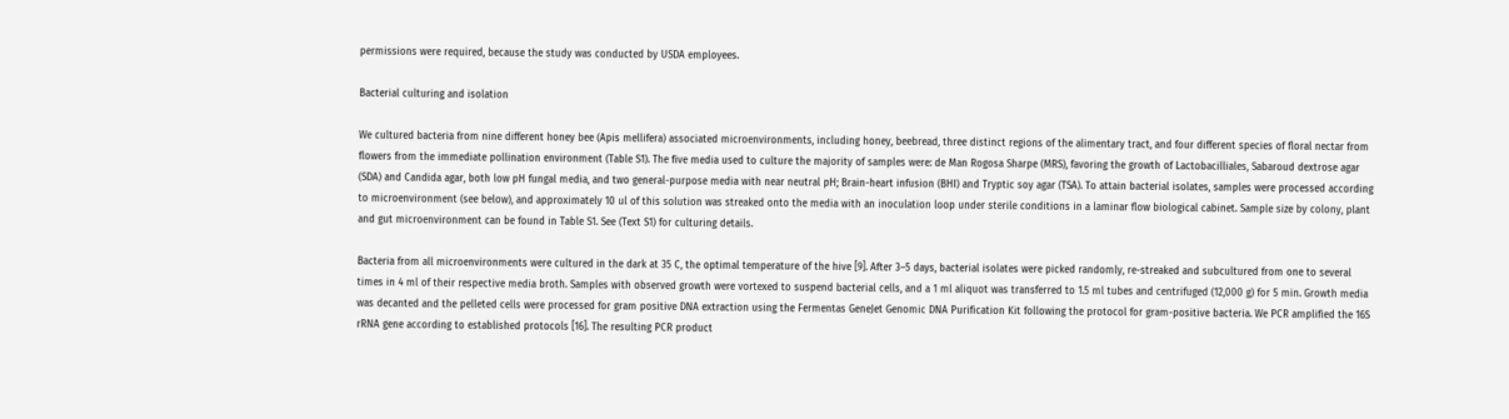permissions were required, because the study was conducted by USDA employees.

Bacterial culturing and isolation

We cultured bacteria from nine different honey bee (Apis mellifera) associated microenvironments, including honey, beebread, three distinct regions of the alimentary tract, and four different species of floral nectar from flowers from the immediate pollination environment (Table S1). The five media used to culture the majority of samples were: de Man Rogosa Sharpe (MRS), favoring the growth of Lactobacilliales, Sabaroud dextrose agar (SDA) and Candida agar, both low pH fungal media, and two general-purpose media with near neutral pH; Brain-heart infusion (BHI) and Tryptic soy agar (TSA). To attain bacterial isolates, samples were processed according to microenvironment (see below), and approximately 10 ul of this solution was streaked onto the media with an inoculation loop under sterile conditions in a laminar flow biological cabinet. Sample size by colony, plant and gut microenvironment can be found in Table S1. See (Text S1) for culturing details.

Bacteria from all microenvironments were cultured in the dark at 35 C, the optimal temperature of the hive [9]. After 3–5 days, bacterial isolates were picked randomly, re-streaked and subcultured from one to several times in 4 ml of their respective media broth. Samples with observed growth were vortexed to suspend bacterial cells, and a 1 ml aliquot was transferred to 1.5 ml tubes and centrifuged (12,000 g) for 5 min. Growth media was decanted and the pelleted cells were processed for gram positive DNA extraction using the Fermentas GeneJet Genomic DNA Purification Kit following the protocol for gram-positive bacteria. We PCR amplified the 16S rRNA gene according to established protocols [16]. The resulting PCR product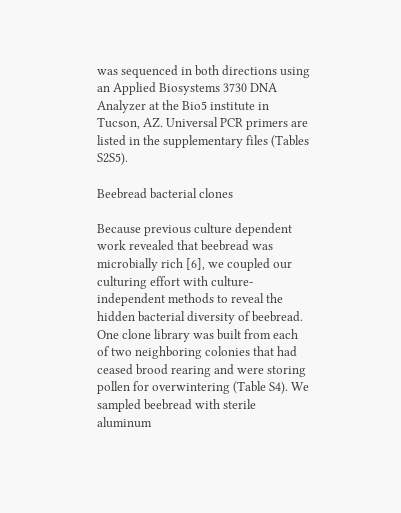was sequenced in both directions using an Applied Biosystems 3730 DNA Analyzer at the Bio5 institute in Tucson, AZ. Universal PCR primers are listed in the supplementary files (Tables S2S5).

Beebread bacterial clones

Because previous culture dependent work revealed that beebread was microbially rich [6], we coupled our culturing effort with culture-independent methods to reveal the hidden bacterial diversity of beebread. One clone library was built from each of two neighboring colonies that had ceased brood rearing and were storing pollen for overwintering (Table S4). We sampled beebread with sterile aluminum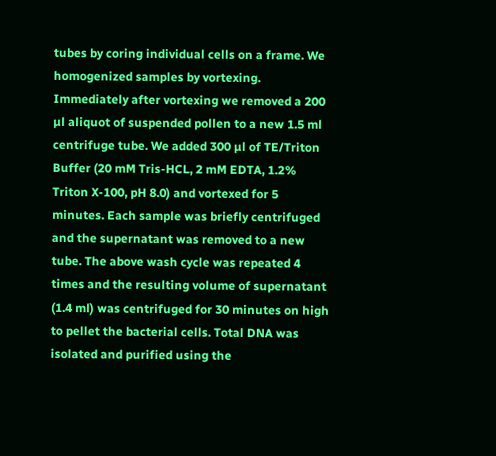tubes by coring individual cells on a frame. We homogenized samples by vortexing. Immediately after vortexing we removed a 200 µl aliquot of suspended pollen to a new 1.5 ml centrifuge tube. We added 300 µl of TE/Triton Buffer (20 mM Tris-HCL, 2 mM EDTA, 1.2% Triton X-100, pH 8.0) and vortexed for 5 minutes. Each sample was briefly centrifuged and the supernatant was removed to a new tube. The above wash cycle was repeated 4 times and the resulting volume of supernatant (1.4 ml) was centrifuged for 30 minutes on high to pellet the bacterial cells. Total DNA was isolated and purified using the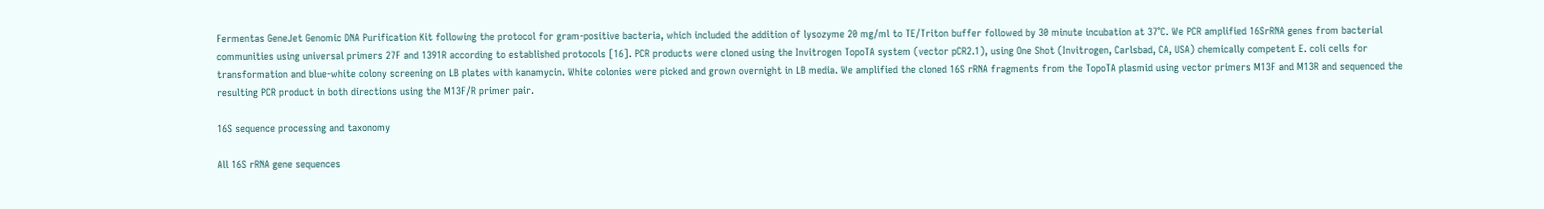Fermentas GeneJet Genomic DNA Purification Kit following the protocol for gram-positive bacteria, which included the addition of lysozyme 20 mg/ml to TE/Triton buffer followed by 30 minute incubation at 37°C. We PCR amplified 16SrRNA genes from bacterial communities using universal primers 27F and 1391R according to established protocols [16]. PCR products were cloned using the Invitrogen TopoTA system (vector pCR2.1), using One Shot (Invitrogen, Carlsbad, CA, USA) chemically competent E. coli cells for transformation and blue-white colony screening on LB plates with kanamycin. White colonies were picked and grown overnight in LB media. We amplified the cloned 16S rRNA fragments from the TopoTA plasmid using vector primers M13F and M13R and sequenced the resulting PCR product in both directions using the M13F/R primer pair.

16S sequence processing and taxonomy

All 16S rRNA gene sequences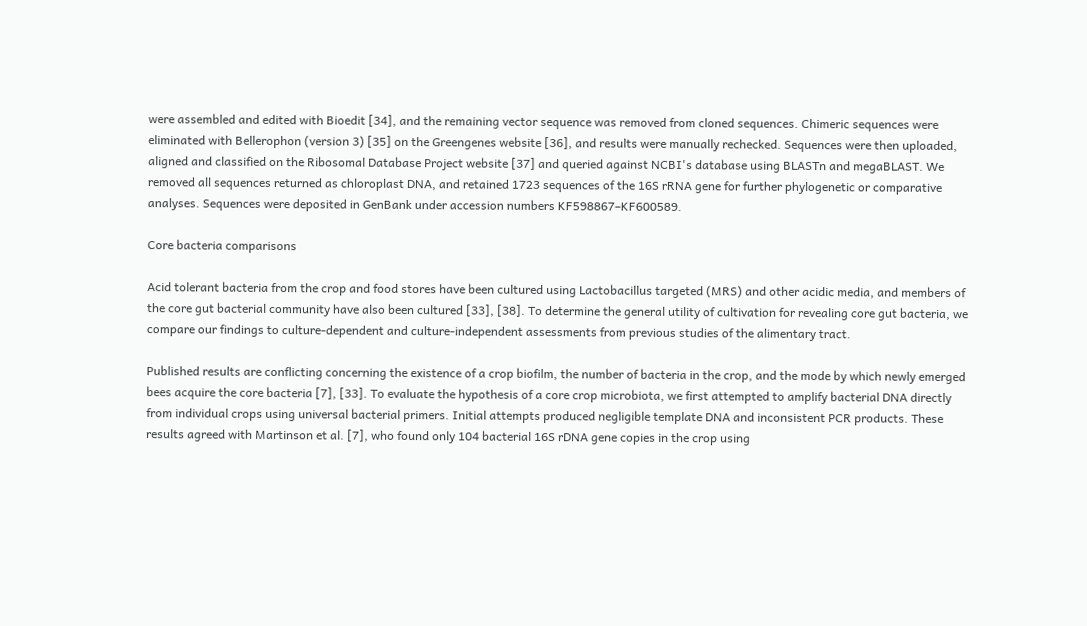were assembled and edited with Bioedit [34], and the remaining vector sequence was removed from cloned sequences. Chimeric sequences were eliminated with Bellerophon (version 3) [35] on the Greengenes website [36], and results were manually rechecked. Sequences were then uploaded, aligned and classified on the Ribosomal Database Project website [37] and queried against NCBI's database using BLASTn and megaBLAST. We removed all sequences returned as chloroplast DNA, and retained 1723 sequences of the 16S rRNA gene for further phylogenetic or comparative analyses. Sequences were deposited in GenBank under accession numbers KF598867–KF600589.

Core bacteria comparisons

Acid tolerant bacteria from the crop and food stores have been cultured using Lactobacillus targeted (MRS) and other acidic media, and members of the core gut bacterial community have also been cultured [33], [38]. To determine the general utility of cultivation for revealing core gut bacteria, we compare our findings to culture-dependent and culture-independent assessments from previous studies of the alimentary tract.

Published results are conflicting concerning the existence of a crop biofilm, the number of bacteria in the crop, and the mode by which newly emerged bees acquire the core bacteria [7], [33]. To evaluate the hypothesis of a core crop microbiota, we first attempted to amplify bacterial DNA directly from individual crops using universal bacterial primers. Initial attempts produced negligible template DNA and inconsistent PCR products. These results agreed with Martinson et al. [7], who found only 104 bacterial 16S rDNA gene copies in the crop using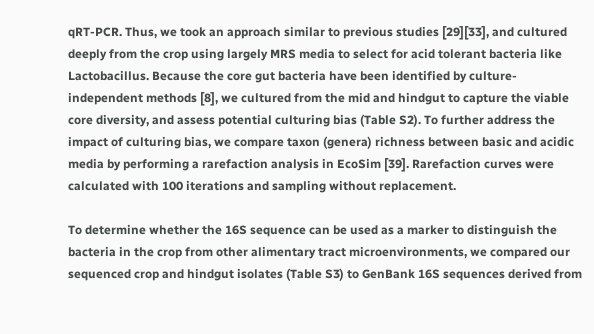qRT-PCR. Thus, we took an approach similar to previous studies [29][33], and cultured deeply from the crop using largely MRS media to select for acid tolerant bacteria like Lactobacillus. Because the core gut bacteria have been identified by culture-independent methods [8], we cultured from the mid and hindgut to capture the viable core diversity, and assess potential culturing bias (Table S2). To further address the impact of culturing bias, we compare taxon (genera) richness between basic and acidic media by performing a rarefaction analysis in EcoSim [39]. Rarefaction curves were calculated with 100 iterations and sampling without replacement.

To determine whether the 16S sequence can be used as a marker to distinguish the bacteria in the crop from other alimentary tract microenvironments, we compared our sequenced crop and hindgut isolates (Table S3) to GenBank 16S sequences derived from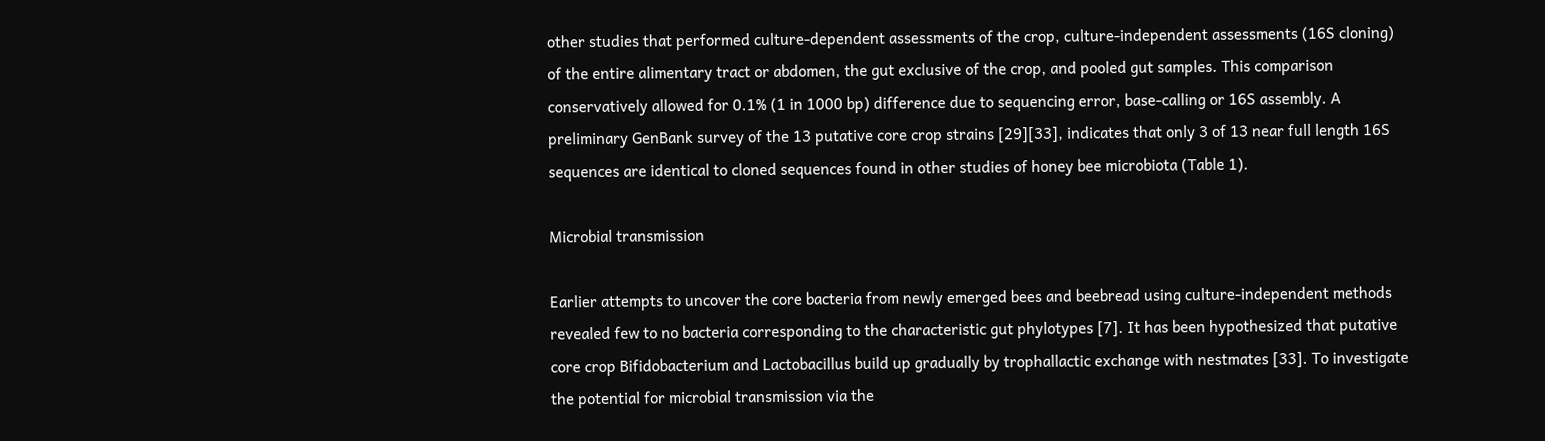other studies that performed culture-dependent assessments of the crop, culture-independent assessments (16S cloning) of the entire alimentary tract or abdomen, the gut exclusive of the crop, and pooled gut samples. This comparison conservatively allowed for 0.1% (1 in 1000 bp) difference due to sequencing error, base-calling or 16S assembly. A preliminary GenBank survey of the 13 putative core crop strains [29][33], indicates that only 3 of 13 near full length 16S sequences are identical to cloned sequences found in other studies of honey bee microbiota (Table 1).

Microbial transmission

Earlier attempts to uncover the core bacteria from newly emerged bees and beebread using culture-independent methods revealed few to no bacteria corresponding to the characteristic gut phylotypes [7]. It has been hypothesized that putative core crop Bifidobacterium and Lactobacillus build up gradually by trophallactic exchange with nestmates [33]. To investigate the potential for microbial transmission via the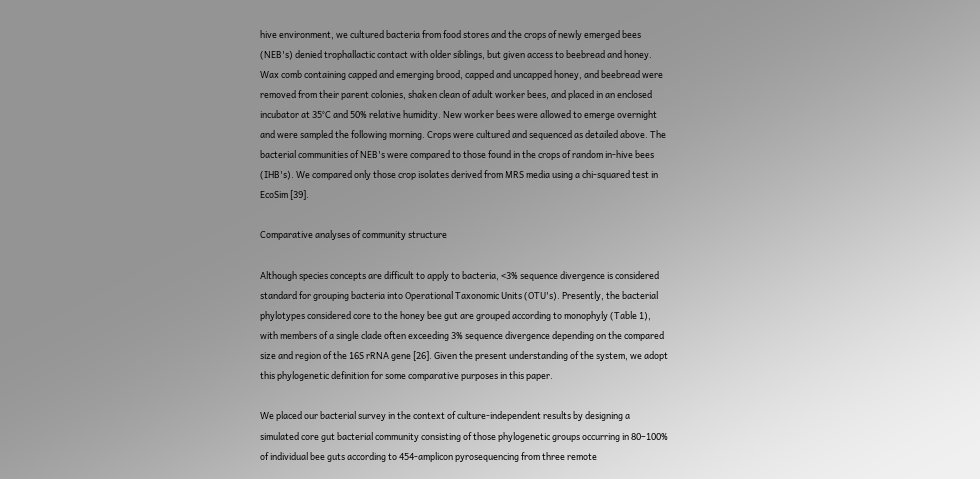hive environment, we cultured bacteria from food stores and the crops of newly emerged bees (NEB's) denied trophallactic contact with older siblings, but given access to beebread and honey. Wax comb containing capped and emerging brood, capped and uncapped honey, and beebread were removed from their parent colonies, shaken clean of adult worker bees, and placed in an enclosed incubator at 35°C and 50% relative humidity. New worker bees were allowed to emerge overnight and were sampled the following morning. Crops were cultured and sequenced as detailed above. The bacterial communities of NEB's were compared to those found in the crops of random in-hive bees (IHB's). We compared only those crop isolates derived from MRS media using a chi-squared test in EcoSim [39].

Comparative analyses of community structure

Although species concepts are difficult to apply to bacteria, <3% sequence divergence is considered standard for grouping bacteria into Operational Taxonomic Units (OTU's). Presently, the bacterial phylotypes considered core to the honey bee gut are grouped according to monophyly (Table 1), with members of a single clade often exceeding 3% sequence divergence depending on the compared size and region of the 16S rRNA gene [26]. Given the present understanding of the system, we adopt this phylogenetic definition for some comparative purposes in this paper.

We placed our bacterial survey in the context of culture-independent results by designing a simulated core gut bacterial community consisting of those phylogenetic groups occurring in 80–100% of individual bee guts according to 454-amplicon pyrosequencing from three remote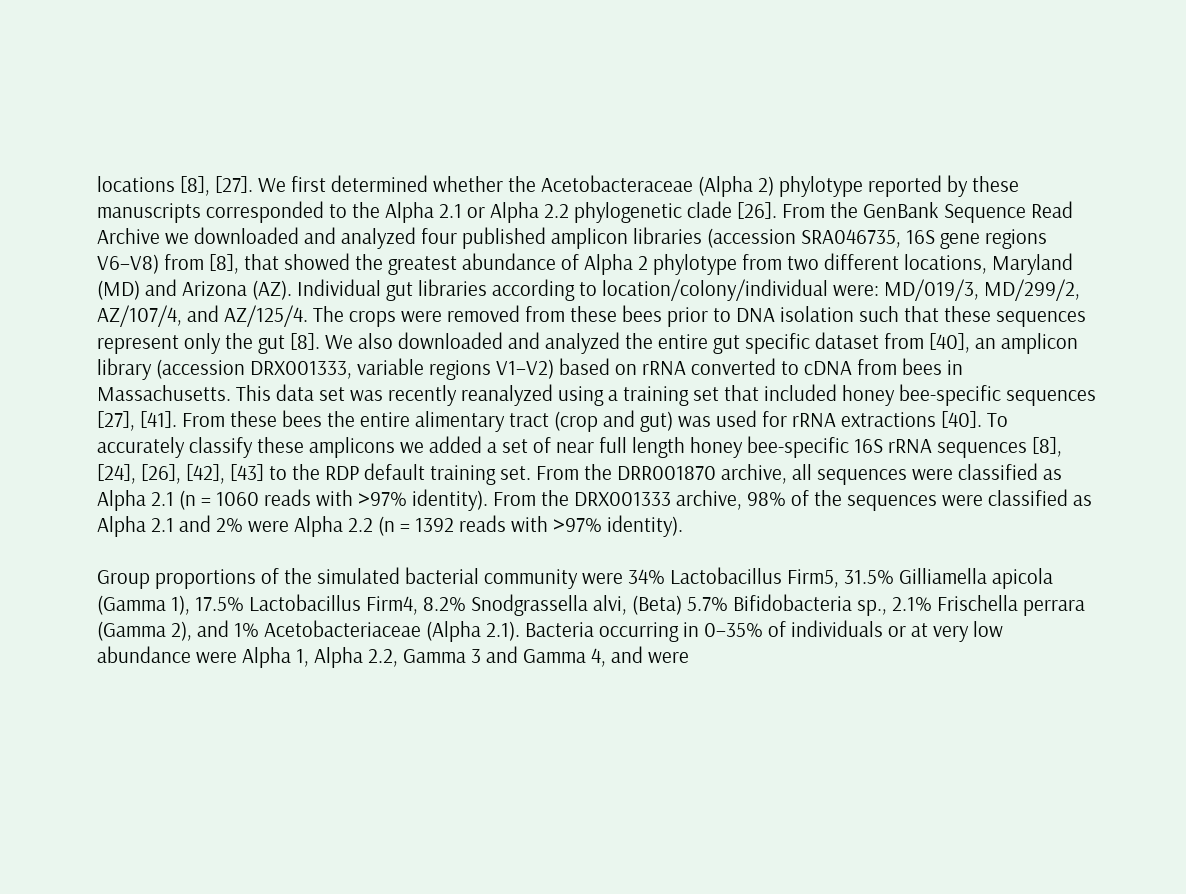locations [8], [27]. We first determined whether the Acetobacteraceae (Alpha 2) phylotype reported by these manuscripts corresponded to the Alpha 2.1 or Alpha 2.2 phylogenetic clade [26]. From the GenBank Sequence Read Archive we downloaded and analyzed four published amplicon libraries (accession SRA046735, 16S gene regions V6–V8) from [8], that showed the greatest abundance of Alpha 2 phylotype from two different locations, Maryland (MD) and Arizona (AZ). Individual gut libraries according to location/colony/individual were: MD/019/3, MD/299/2, AZ/107/4, and AZ/125/4. The crops were removed from these bees prior to DNA isolation such that these sequences represent only the gut [8]. We also downloaded and analyzed the entire gut specific dataset from [40], an amplicon library (accession DRX001333, variable regions V1–V2) based on rRNA converted to cDNA from bees in Massachusetts. This data set was recently reanalyzed using a training set that included honey bee-specific sequences [27], [41]. From these bees the entire alimentary tract (crop and gut) was used for rRNA extractions [40]. To accurately classify these amplicons we added a set of near full length honey bee-specific 16S rRNA sequences [8], [24], [26], [42], [43] to the RDP default training set. From the DRR001870 archive, all sequences were classified as Alpha 2.1 (n = 1060 reads with >97% identity). From the DRX001333 archive, 98% of the sequences were classified as Alpha 2.1 and 2% were Alpha 2.2 (n = 1392 reads with >97% identity).

Group proportions of the simulated bacterial community were 34% Lactobacillus Firm5, 31.5% Gilliamella apicola (Gamma 1), 17.5% Lactobacillus Firm4, 8.2% Snodgrassella alvi, (Beta) 5.7% Bifidobacteria sp., 2.1% Frischella perrara (Gamma 2), and 1% Acetobacteriaceae (Alpha 2.1). Bacteria occurring in 0–35% of individuals or at very low abundance were Alpha 1, Alpha 2.2, Gamma 3 and Gamma 4, and were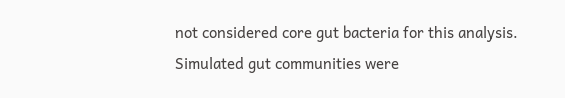not considered core gut bacteria for this analysis. Simulated gut communities were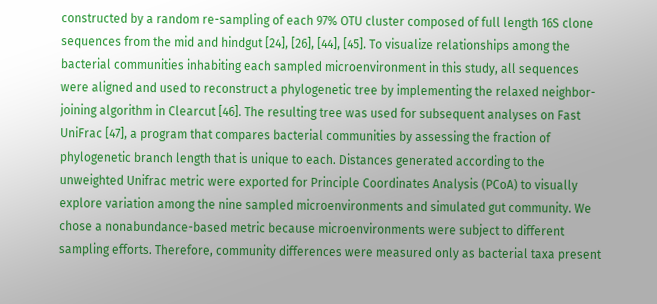constructed by a random re-sampling of each 97% OTU cluster composed of full length 16S clone sequences from the mid and hindgut [24], [26], [44], [45]. To visualize relationships among the bacterial communities inhabiting each sampled microenvironment in this study, all sequences were aligned and used to reconstruct a phylogenetic tree by implementing the relaxed neighbor-joining algorithm in Clearcut [46]. The resulting tree was used for subsequent analyses on Fast UniFrac [47], a program that compares bacterial communities by assessing the fraction of phylogenetic branch length that is unique to each. Distances generated according to the unweighted Unifrac metric were exported for Principle Coordinates Analysis (PCoA) to visually explore variation among the nine sampled microenvironments and simulated gut community. We chose a nonabundance-based metric because microenvironments were subject to different sampling efforts. Therefore, community differences were measured only as bacterial taxa present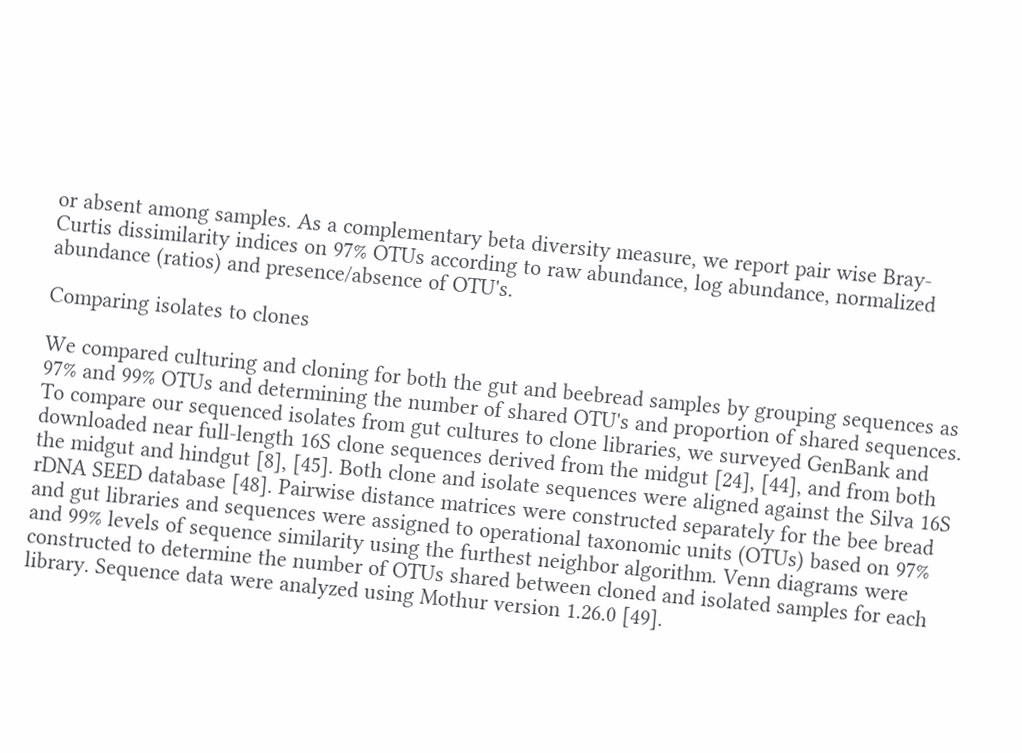or absent among samples. As a complementary beta diversity measure, we report pair wise Bray-Curtis dissimilarity indices on 97% OTUs according to raw abundance, log abundance, normalized abundance (ratios) and presence/absence of OTU's.

Comparing isolates to clones

We compared culturing and cloning for both the gut and beebread samples by grouping sequences as 97% and 99% OTUs and determining the number of shared OTU's and proportion of shared sequences. To compare our sequenced isolates from gut cultures to clone libraries, we surveyed GenBank and downloaded near full-length 16S clone sequences derived from the midgut [24], [44], and from both the midgut and hindgut [8], [45]. Both clone and isolate sequences were aligned against the Silva 16S rDNA SEED database [48]. Pairwise distance matrices were constructed separately for the bee bread and gut libraries and sequences were assigned to operational taxonomic units (OTUs) based on 97% and 99% levels of sequence similarity using the furthest neighbor algorithm. Venn diagrams were constructed to determine the number of OTUs shared between cloned and isolated samples for each library. Sequence data were analyzed using Mothur version 1.26.0 [49].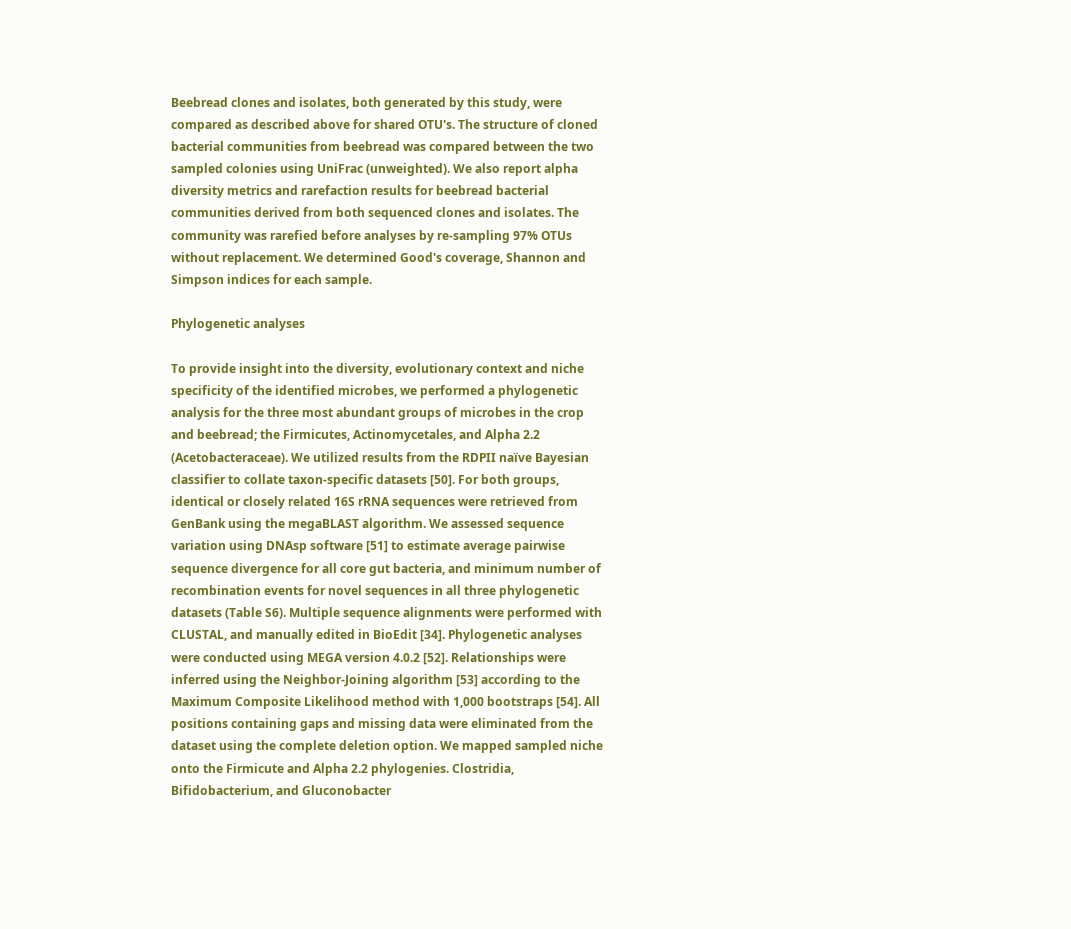Beebread clones and isolates, both generated by this study, were compared as described above for shared OTU's. The structure of cloned bacterial communities from beebread was compared between the two sampled colonies using UniFrac (unweighted). We also report alpha diversity metrics and rarefaction results for beebread bacterial communities derived from both sequenced clones and isolates. The community was rarefied before analyses by re-sampling 97% OTUs without replacement. We determined Good's coverage, Shannon and Simpson indices for each sample.

Phylogenetic analyses

To provide insight into the diversity, evolutionary context and niche specificity of the identified microbes, we performed a phylogenetic analysis for the three most abundant groups of microbes in the crop and beebread; the Firmicutes, Actinomycetales, and Alpha 2.2 (Acetobacteraceae). We utilized results from the RDPII naïve Bayesian classifier to collate taxon-specific datasets [50]. For both groups, identical or closely related 16S rRNA sequences were retrieved from GenBank using the megaBLAST algorithm. We assessed sequence variation using DNAsp software [51] to estimate average pairwise sequence divergence for all core gut bacteria, and minimum number of recombination events for novel sequences in all three phylogenetic datasets (Table S6). Multiple sequence alignments were performed with CLUSTAL, and manually edited in BioEdit [34]. Phylogenetic analyses were conducted using MEGA version 4.0.2 [52]. Relationships were inferred using the Neighbor-Joining algorithm [53] according to the Maximum Composite Likelihood method with 1,000 bootstraps [54]. All positions containing gaps and missing data were eliminated from the dataset using the complete deletion option. We mapped sampled niche onto the Firmicute and Alpha 2.2 phylogenies. Clostridia, Bifidobacterium, and Gluconobacter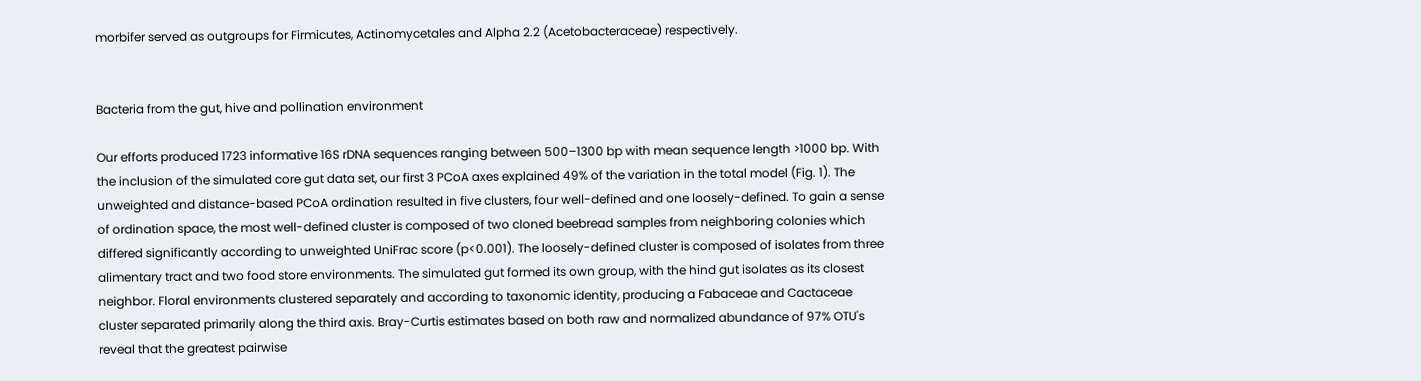morbifer served as outgroups for Firmicutes, Actinomycetales and Alpha 2.2 (Acetobacteraceae) respectively.


Bacteria from the gut, hive and pollination environment

Our efforts produced 1723 informative 16S rDNA sequences ranging between 500–1300 bp with mean sequence length >1000 bp. With the inclusion of the simulated core gut data set, our first 3 PCoA axes explained 49% of the variation in the total model (Fig. 1). The unweighted and distance-based PCoA ordination resulted in five clusters, four well-defined and one loosely-defined. To gain a sense of ordination space, the most well-defined cluster is composed of two cloned beebread samples from neighboring colonies which differed significantly according to unweighted UniFrac score (p<0.001). The loosely-defined cluster is composed of isolates from three alimentary tract and two food store environments. The simulated gut formed its own group, with the hind gut isolates as its closest neighbor. Floral environments clustered separately and according to taxonomic identity, producing a Fabaceae and Cactaceae cluster separated primarily along the third axis. Bray-Curtis estimates based on both raw and normalized abundance of 97% OTU's reveal that the greatest pairwise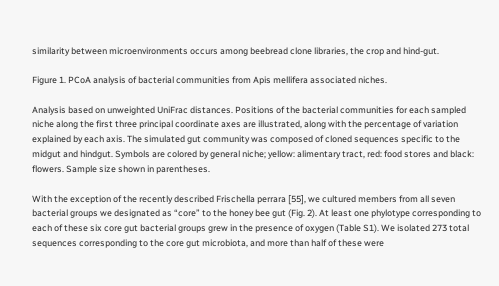similarity between microenvironments occurs among beebread clone libraries, the crop and hind-gut.

Figure 1. PCoA analysis of bacterial communities from Apis mellifera associated niches.

Analysis based on unweighted UniFrac distances. Positions of the bacterial communities for each sampled niche along the first three principal coordinate axes are illustrated, along with the percentage of variation explained by each axis. The simulated gut community was composed of cloned sequences specific to the midgut and hindgut. Symbols are colored by general niche; yellow: alimentary tract, red: food stores and black: flowers. Sample size shown in parentheses.

With the exception of the recently described Frischella perrara [55], we cultured members from all seven bacterial groups we designated as “core” to the honey bee gut (Fig. 2). At least one phylotype corresponding to each of these six core gut bacterial groups grew in the presence of oxygen (Table S1). We isolated 273 total sequences corresponding to the core gut microbiota, and more than half of these were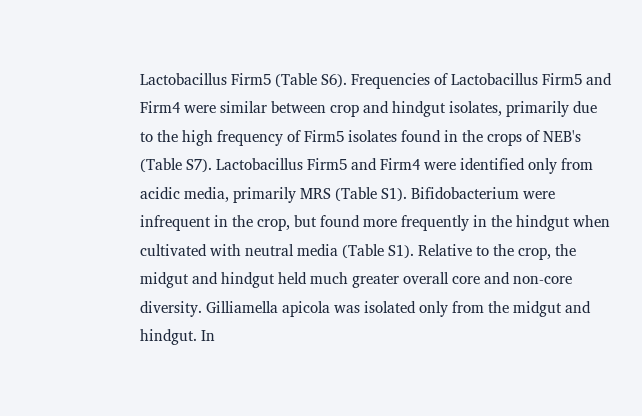Lactobacillus Firm5 (Table S6). Frequencies of Lactobacillus Firm5 and Firm4 were similar between crop and hindgut isolates, primarily due to the high frequency of Firm5 isolates found in the crops of NEB's (Table S7). Lactobacillus Firm5 and Firm4 were identified only from acidic media, primarily MRS (Table S1). Bifidobacterium were infrequent in the crop, but found more frequently in the hindgut when cultivated with neutral media (Table S1). Relative to the crop, the midgut and hindgut held much greater overall core and non-core diversity. Gilliamella apicola was isolated only from the midgut and hindgut. In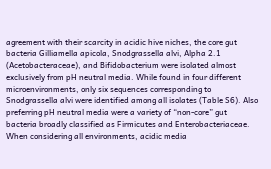agreement with their scarcity in acidic hive niches, the core gut bacteria Gilliamella apicola, Snodgrassella alvi, Alpha 2.1 (Acetobacteraceae), and Bifidobacterium were isolated almost exclusively from pH neutral media. While found in four different microenvironments, only six sequences corresponding to Snodgrassella alvi were identified among all isolates (Table S6). Also preferring pH neutral media were a variety of “non-core” gut bacteria broadly classified as Firmicutes and Enterobacteriaceae. When considering all environments, acidic media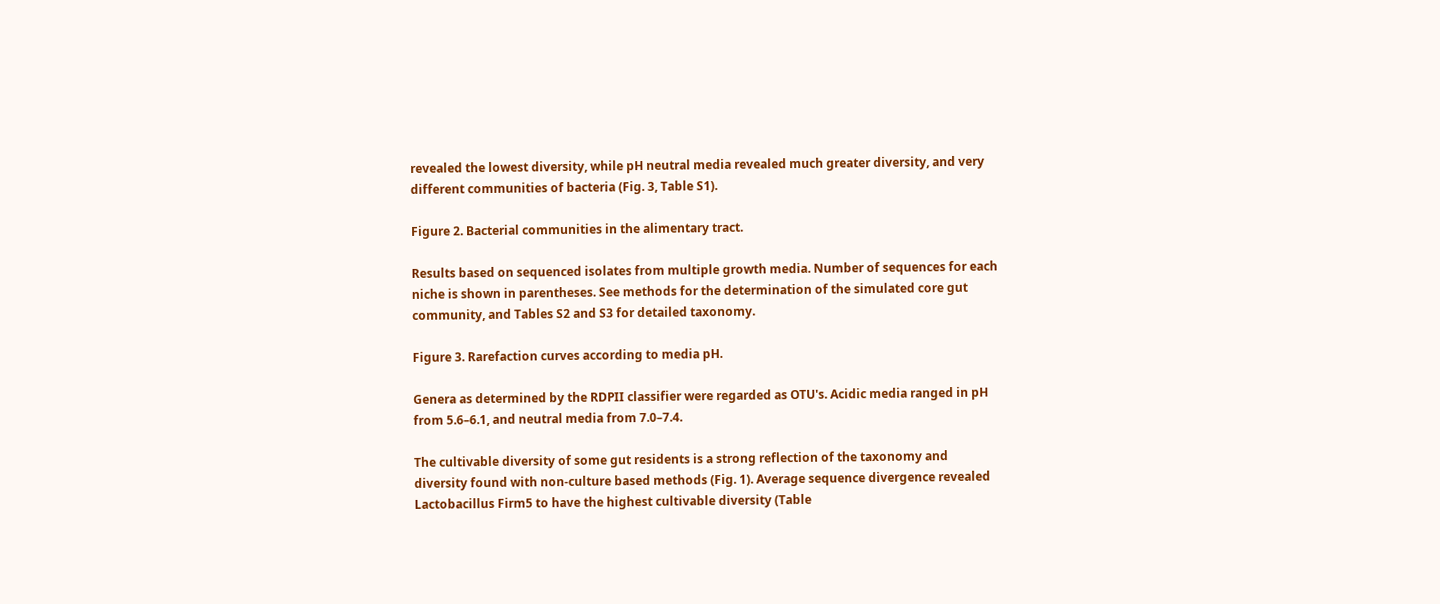revealed the lowest diversity, while pH neutral media revealed much greater diversity, and very different communities of bacteria (Fig. 3, Table S1).

Figure 2. Bacterial communities in the alimentary tract.

Results based on sequenced isolates from multiple growth media. Number of sequences for each niche is shown in parentheses. See methods for the determination of the simulated core gut community, and Tables S2 and S3 for detailed taxonomy.

Figure 3. Rarefaction curves according to media pH.

Genera as determined by the RDPII classifier were regarded as OTU's. Acidic media ranged in pH from 5.6–6.1, and neutral media from 7.0–7.4.

The cultivable diversity of some gut residents is a strong reflection of the taxonomy and diversity found with non-culture based methods (Fig. 1). Average sequence divergence revealed Lactobacillus Firm5 to have the highest cultivable diversity (Table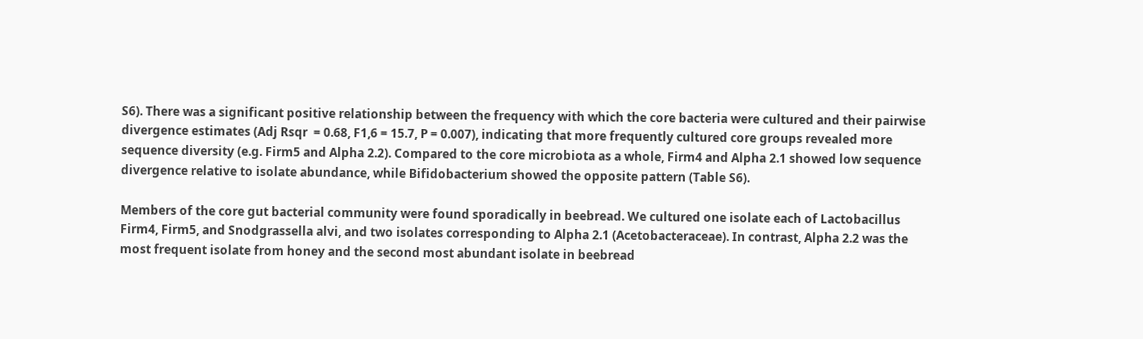S6). There was a significant positive relationship between the frequency with which the core bacteria were cultured and their pairwise divergence estimates (Adj Rsqr  = 0.68, F1,6 = 15.7, P = 0.007), indicating that more frequently cultured core groups revealed more sequence diversity (e.g. Firm5 and Alpha 2.2). Compared to the core microbiota as a whole, Firm4 and Alpha 2.1 showed low sequence divergence relative to isolate abundance, while Bifidobacterium showed the opposite pattern (Table S6).

Members of the core gut bacterial community were found sporadically in beebread. We cultured one isolate each of Lactobacillus Firm4, Firm5, and Snodgrassella alvi, and two isolates corresponding to Alpha 2.1 (Acetobacteraceae). In contrast, Alpha 2.2 was the most frequent isolate from honey and the second most abundant isolate in beebread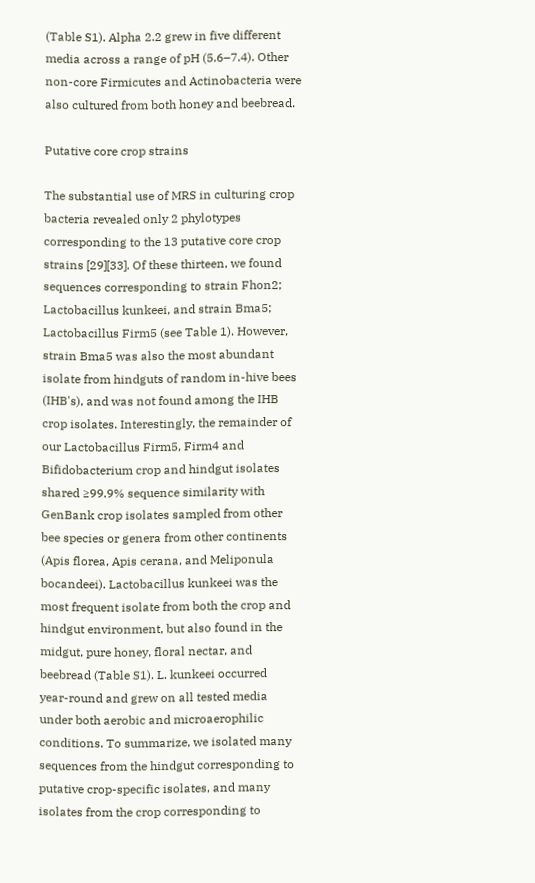(Table S1). Alpha 2.2 grew in five different media across a range of pH (5.6–7.4). Other non-core Firmicutes and Actinobacteria were also cultured from both honey and beebread.

Putative core crop strains

The substantial use of MRS in culturing crop bacteria revealed only 2 phylotypes corresponding to the 13 putative core crop strains [29][33]. Of these thirteen, we found sequences corresponding to strain Fhon2; Lactobacillus kunkeei, and strain Bma5; Lactobacillus Firm5 (see Table 1). However, strain Bma5 was also the most abundant isolate from hindguts of random in-hive bees (IHB's), and was not found among the IHB crop isolates. Interestingly, the remainder of our Lactobacillus Firm5, Firm4 and Bifidobacterium crop and hindgut isolates shared ≥99.9% sequence similarity with GenBank crop isolates sampled from other bee species or genera from other continents (Apis florea, Apis cerana, and Meliponula bocandeei). Lactobacillus kunkeei was the most frequent isolate from both the crop and hindgut environment, but also found in the midgut, pure honey, floral nectar, and beebread (Table S1). L. kunkeei occurred year-round and grew on all tested media under both aerobic and microaerophilic conditions. To summarize, we isolated many sequences from the hindgut corresponding to putative crop-specific isolates, and many isolates from the crop corresponding to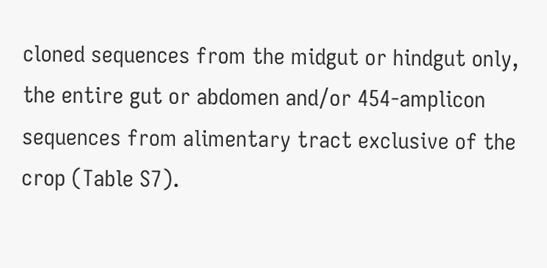cloned sequences from the midgut or hindgut only, the entire gut or abdomen and/or 454-amplicon sequences from alimentary tract exclusive of the crop (Table S7).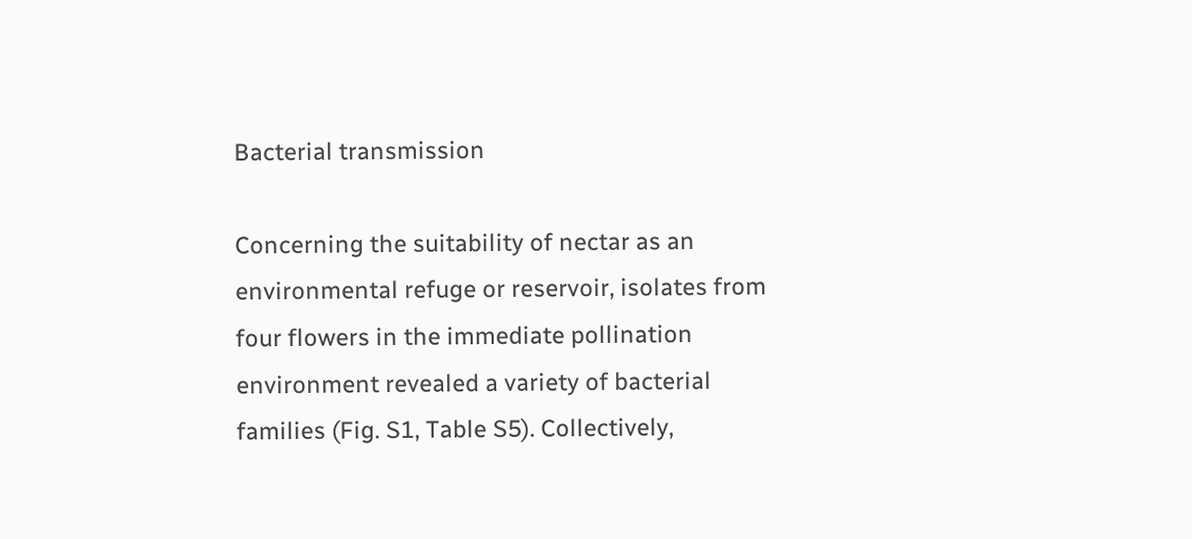Bacterial transmission

Concerning the suitability of nectar as an environmental refuge or reservoir, isolates from four flowers in the immediate pollination environment revealed a variety of bacterial families (Fig. S1, Table S5). Collectively,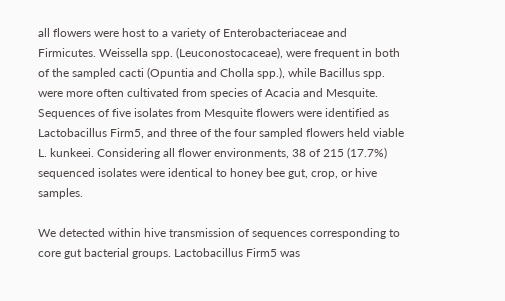all flowers were host to a variety of Enterobacteriaceae and Firmicutes. Weissella spp. (Leuconostocaceae), were frequent in both of the sampled cacti (Opuntia and Cholla spp.), while Bacillus spp. were more often cultivated from species of Acacia and Mesquite. Sequences of five isolates from Mesquite flowers were identified as Lactobacillus Firm5, and three of the four sampled flowers held viable L. kunkeei. Considering all flower environments, 38 of 215 (17.7%) sequenced isolates were identical to honey bee gut, crop, or hive samples.

We detected within hive transmission of sequences corresponding to core gut bacterial groups. Lactobacillus Firm5 was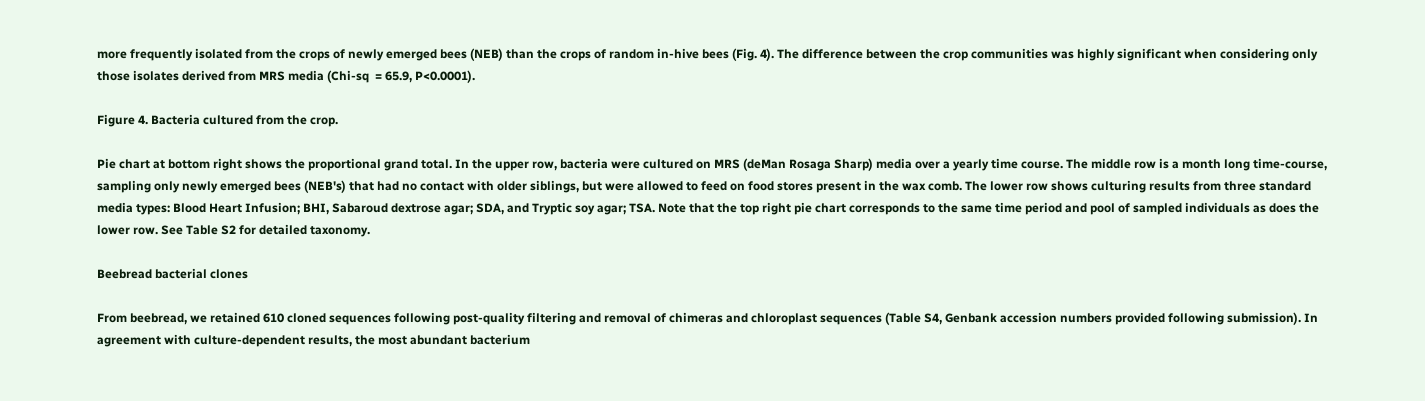more frequently isolated from the crops of newly emerged bees (NEB) than the crops of random in-hive bees (Fig. 4). The difference between the crop communities was highly significant when considering only those isolates derived from MRS media (Chi-sq  = 65.9, P<0.0001).

Figure 4. Bacteria cultured from the crop.

Pie chart at bottom right shows the proportional grand total. In the upper row, bacteria were cultured on MRS (deMan Rosaga Sharp) media over a yearly time course. The middle row is a month long time-course, sampling only newly emerged bees (NEB's) that had no contact with older siblings, but were allowed to feed on food stores present in the wax comb. The lower row shows culturing results from three standard media types: Blood Heart Infusion; BHI, Sabaroud dextrose agar; SDA, and Tryptic soy agar; TSA. Note that the top right pie chart corresponds to the same time period and pool of sampled individuals as does the lower row. See Table S2 for detailed taxonomy.

Beebread bacterial clones

From beebread, we retained 610 cloned sequences following post-quality filtering and removal of chimeras and chloroplast sequences (Table S4, Genbank accession numbers provided following submission). In agreement with culture-dependent results, the most abundant bacterium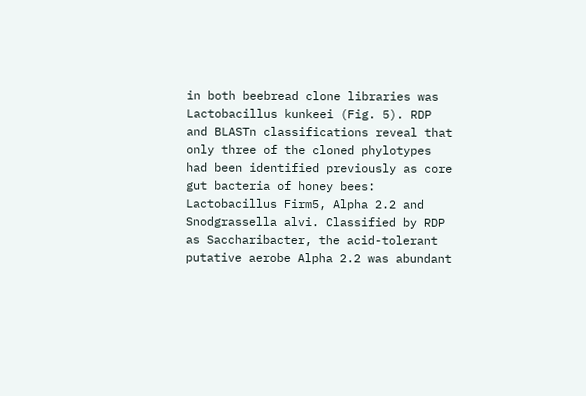in both beebread clone libraries was Lactobacillus kunkeei (Fig. 5). RDP and BLASTn classifications reveal that only three of the cloned phylotypes had been identified previously as core gut bacteria of honey bees: Lactobacillus Firm5, Alpha 2.2 and Snodgrassella alvi. Classified by RDP as Saccharibacter, the acid-tolerant putative aerobe Alpha 2.2 was abundant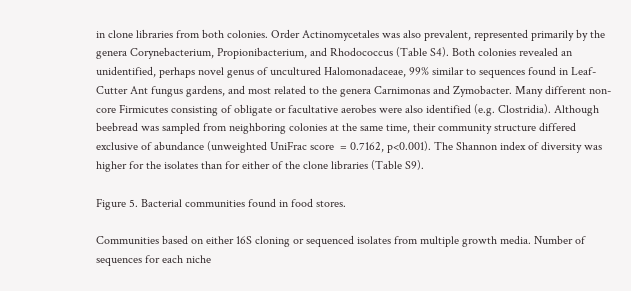in clone libraries from both colonies. Order Actinomycetales was also prevalent, represented primarily by the genera Corynebacterium, Propionibacterium, and Rhodococcus (Table S4). Both colonies revealed an unidentified, perhaps novel genus of uncultured Halomonadaceae, 99% similar to sequences found in Leaf-Cutter Ant fungus gardens, and most related to the genera Carnimonas and Zymobacter. Many different non-core Firmicutes consisting of obligate or facultative aerobes were also identified (e.g. Clostridia). Although beebread was sampled from neighboring colonies at the same time, their community structure differed exclusive of abundance (unweighted UniFrac score  = 0.7162, p<0.001). The Shannon index of diversity was higher for the isolates than for either of the clone libraries (Table S9).

Figure 5. Bacterial communities found in food stores.

Communities based on either 16S cloning or sequenced isolates from multiple growth media. Number of sequences for each niche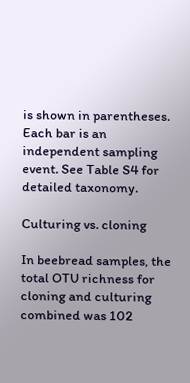is shown in parentheses. Each bar is an independent sampling event. See Table S4 for detailed taxonomy.

Culturing vs. cloning

In beebread samples, the total OTU richness for cloning and culturing combined was 102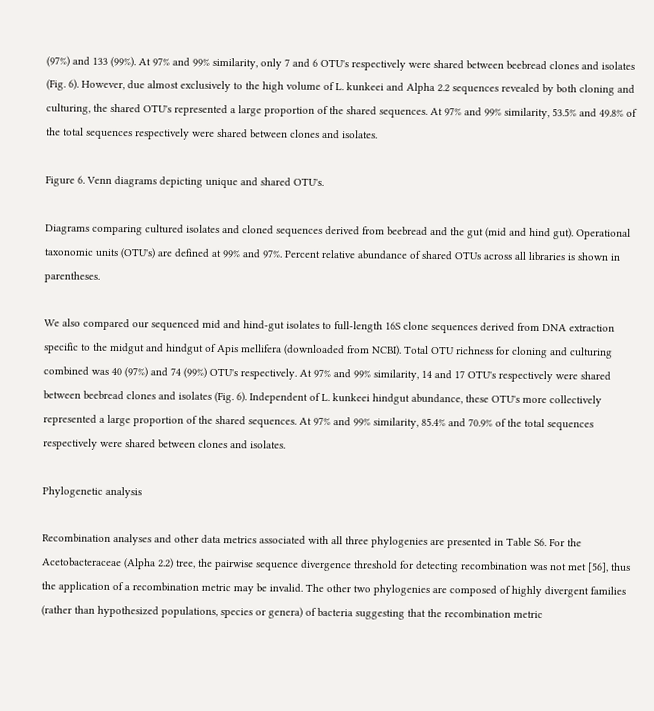(97%) and 133 (99%). At 97% and 99% similarity, only 7 and 6 OTU's respectively were shared between beebread clones and isolates (Fig. 6). However, due almost exclusively to the high volume of L. kunkeei and Alpha 2.2 sequences revealed by both cloning and culturing, the shared OTU's represented a large proportion of the shared sequences. At 97% and 99% similarity, 53.5% and 49.8% of the total sequences respectively were shared between clones and isolates.

Figure 6. Venn diagrams depicting unique and shared OTU's.

Diagrams comparing cultured isolates and cloned sequences derived from beebread and the gut (mid and hind gut). Operational taxonomic units (OTU's) are defined at 99% and 97%. Percent relative abundance of shared OTUs across all libraries is shown in parentheses.

We also compared our sequenced mid and hind-gut isolates to full-length 16S clone sequences derived from DNA extraction specific to the midgut and hindgut of Apis mellifera (downloaded from NCBI). Total OTU richness for cloning and culturing combined was 40 (97%) and 74 (99%) OTU's respectively. At 97% and 99% similarity, 14 and 17 OTU's respectively were shared between beebread clones and isolates (Fig. 6). Independent of L. kunkeei hindgut abundance, these OTU's more collectively represented a large proportion of the shared sequences. At 97% and 99% similarity, 85.4% and 70.9% of the total sequences respectively were shared between clones and isolates.

Phylogenetic analysis

Recombination analyses and other data metrics associated with all three phylogenies are presented in Table S6. For the Acetobacteraceae (Alpha 2.2) tree, the pairwise sequence divergence threshold for detecting recombination was not met [56], thus the application of a recombination metric may be invalid. The other two phylogenies are composed of highly divergent families (rather than hypothesized populations, species or genera) of bacteria suggesting that the recombination metric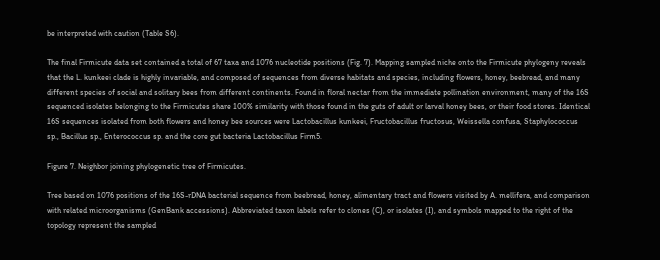be interpreted with caution (Table S6).

The final Firmicute data set contained a total of 67 taxa and 1076 nucleotide positions (Fig. 7). Mapping sampled niche onto the Firmicute phylogeny reveals that the L. kunkeei clade is highly invariable, and composed of sequences from diverse habitats and species, including flowers, honey, beebread, and many different species of social and solitary bees from different continents. Found in floral nectar from the immediate pollination environment, many of the 16S sequenced isolates belonging to the Firmicutes share 100% similarity with those found in the guts of adult or larval honey bees, or their food stores. Identical 16S sequences isolated from both flowers and honey bee sources were Lactobacillus kunkeei, Fructobacillus fructosus, Weissella confusa, Staphylococcus sp., Bacillus sp., Enterococcus sp. and the core gut bacteria Lactobacillus Firm5.

Figure 7. Neighbor joining phylogenetic tree of Firmicutes.

Tree based on 1076 positions of the 16S-rDNA bacterial sequence from beebread, honey, alimentary tract and flowers visited by A. mellifera, and comparison with related microorganisms (GenBank accessions). Abbreviated taxon labels refer to clones (C), or isolates (I), and symbols mapped to the right of the topology represent the sampled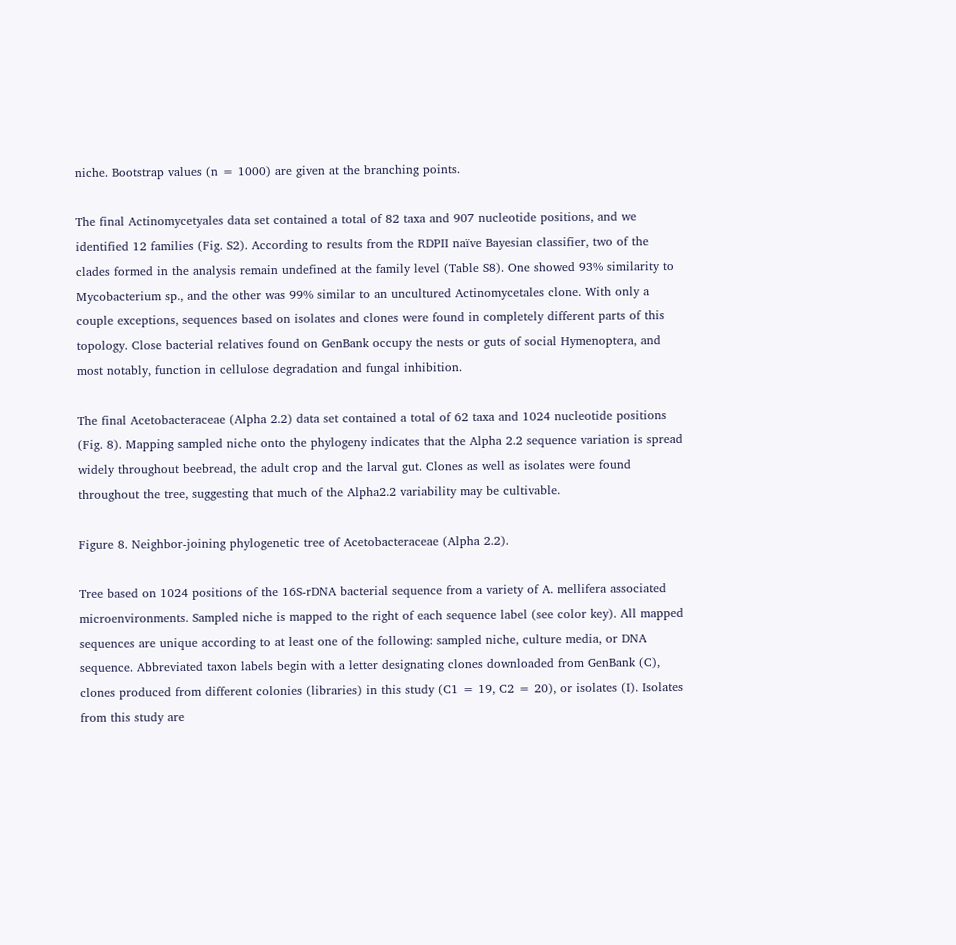niche. Bootstrap values (n = 1000) are given at the branching points.

The final Actinomycetyales data set contained a total of 82 taxa and 907 nucleotide positions, and we identified 12 families (Fig. S2). According to results from the RDPII naïve Bayesian classifier, two of the clades formed in the analysis remain undefined at the family level (Table S8). One showed 93% similarity to Mycobacterium sp., and the other was 99% similar to an uncultured Actinomycetales clone. With only a couple exceptions, sequences based on isolates and clones were found in completely different parts of this topology. Close bacterial relatives found on GenBank occupy the nests or guts of social Hymenoptera, and most notably, function in cellulose degradation and fungal inhibition.

The final Acetobacteraceae (Alpha 2.2) data set contained a total of 62 taxa and 1024 nucleotide positions (Fig. 8). Mapping sampled niche onto the phylogeny indicates that the Alpha 2.2 sequence variation is spread widely throughout beebread, the adult crop and the larval gut. Clones as well as isolates were found throughout the tree, suggesting that much of the Alpha2.2 variability may be cultivable.

Figure 8. Neighbor-joining phylogenetic tree of Acetobacteraceae (Alpha 2.2).

Tree based on 1024 positions of the 16S-rDNA bacterial sequence from a variety of A. mellifera associated microenvironments. Sampled niche is mapped to the right of each sequence label (see color key). All mapped sequences are unique according to at least one of the following: sampled niche, culture media, or DNA sequence. Abbreviated taxon labels begin with a letter designating clones downloaded from GenBank (C), clones produced from different colonies (libraries) in this study (C1 = 19, C2 = 20), or isolates (I). Isolates from this study are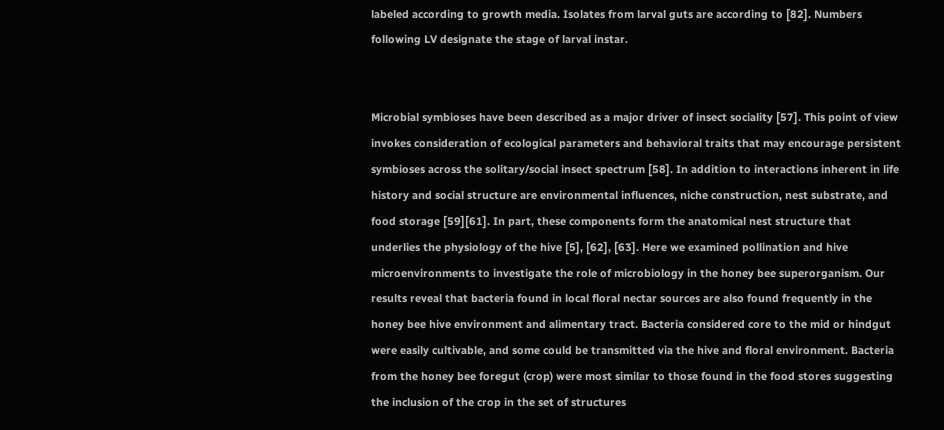labeled according to growth media. Isolates from larval guts are according to [82]. Numbers following LV designate the stage of larval instar.


Microbial symbioses have been described as a major driver of insect sociality [57]. This point of view invokes consideration of ecological parameters and behavioral traits that may encourage persistent symbioses across the solitary/social insect spectrum [58]. In addition to interactions inherent in life history and social structure are environmental influences, niche construction, nest substrate, and food storage [59][61]. In part, these components form the anatomical nest structure that underlies the physiology of the hive [5], [62], [63]. Here we examined pollination and hive microenvironments to investigate the role of microbiology in the honey bee superorganism. Our results reveal that bacteria found in local floral nectar sources are also found frequently in the honey bee hive environment and alimentary tract. Bacteria considered core to the mid or hindgut were easily cultivable, and some could be transmitted via the hive and floral environment. Bacteria from the honey bee foregut (crop) were most similar to those found in the food stores suggesting the inclusion of the crop in the set of structures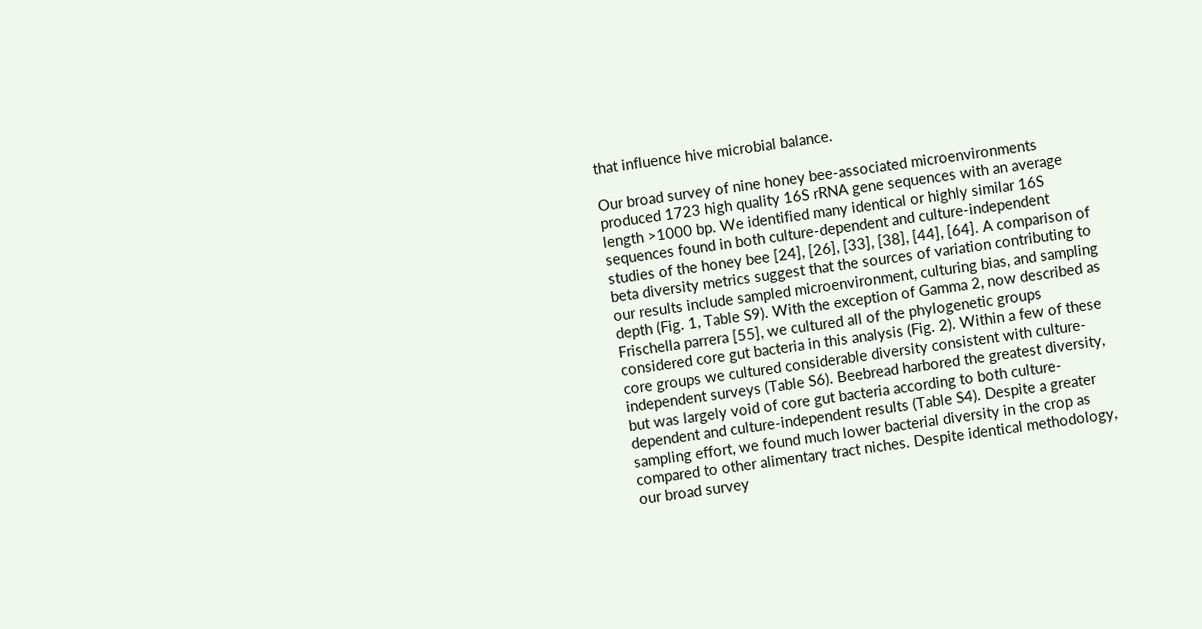that influence hive microbial balance.

Our broad survey of nine honey bee-associated microenvironments produced 1723 high quality 16S rRNA gene sequences with an average length >1000 bp. We identified many identical or highly similar 16S sequences found in both culture-dependent and culture-independent studies of the honey bee [24], [26], [33], [38], [44], [64]. A comparison of beta diversity metrics suggest that the sources of variation contributing to our results include sampled microenvironment, culturing bias, and sampling depth (Fig. 1, Table S9). With the exception of Gamma 2, now described as Frischella parrera [55], we cultured all of the phylogenetic groups considered core gut bacteria in this analysis (Fig. 2). Within a few of these core groups we cultured considerable diversity consistent with culture-independent surveys (Table S6). Beebread harbored the greatest diversity, but was largely void of core gut bacteria according to both culture-dependent and culture-independent results (Table S4). Despite a greater sampling effort, we found much lower bacterial diversity in the crop as compared to other alimentary tract niches. Despite identical methodology, our broad survey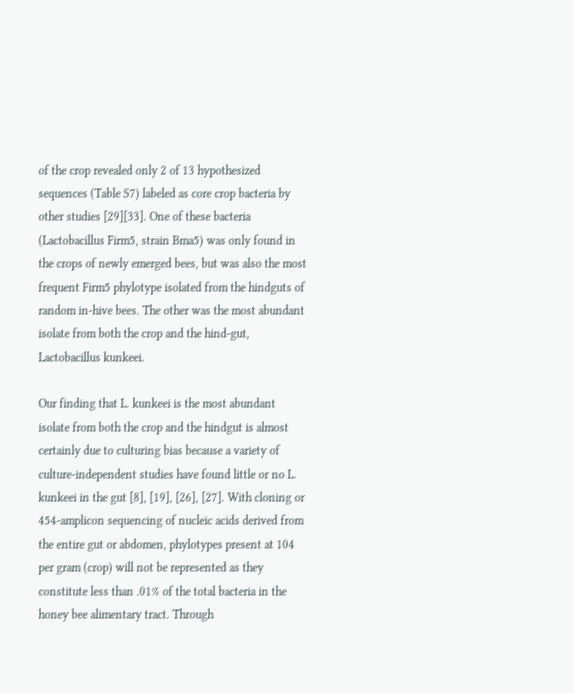of the crop revealed only 2 of 13 hypothesized sequences (Table S7) labeled as core crop bacteria by other studies [29][33]. One of these bacteria (Lactobacillus Firm5, strain Bma5) was only found in the crops of newly emerged bees, but was also the most frequent Firm5 phylotype isolated from the hindguts of random in-hive bees. The other was the most abundant isolate from both the crop and the hind-gut, Lactobacillus kunkeei.

Our finding that L. kunkeei is the most abundant isolate from both the crop and the hindgut is almost certainly due to culturing bias because a variety of culture-independent studies have found little or no L. kunkeei in the gut [8], [19], [26], [27]. With cloning or 454-amplicon sequencing of nucleic acids derived from the entire gut or abdomen, phylotypes present at 104 per gram (crop) will not be represented as they constitute less than .01% of the total bacteria in the honey bee alimentary tract. Through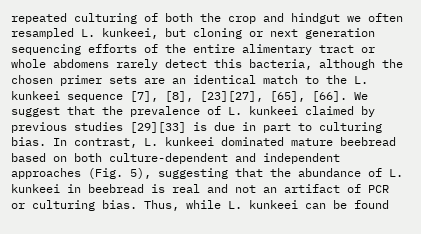repeated culturing of both the crop and hindgut we often resampled L. kunkeei, but cloning or next generation sequencing efforts of the entire alimentary tract or whole abdomens rarely detect this bacteria, although the chosen primer sets are an identical match to the L. kunkeei sequence [7], [8], [23][27], [65], [66]. We suggest that the prevalence of L. kunkeei claimed by previous studies [29][33] is due in part to culturing bias. In contrast, L. kunkeei dominated mature beebread based on both culture-dependent and independent approaches (Fig. 5), suggesting that the abundance of L. kunkeei in beebread is real and not an artifact of PCR or culturing bias. Thus, while L. kunkeei can be found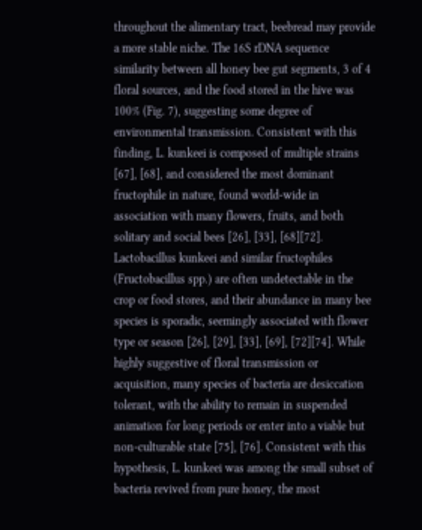throughout the alimentary tract, beebread may provide a more stable niche. The 16S rDNA sequence similarity between all honey bee gut segments, 3 of 4 floral sources, and the food stored in the hive was 100% (Fig. 7), suggesting some degree of environmental transmission. Consistent with this finding, L. kunkeei is composed of multiple strains [67], [68], and considered the most dominant fructophile in nature, found world-wide in association with many flowers, fruits, and both solitary and social bees [26], [33], [68][72]. Lactobacillus kunkeei and similar fructophiles (Fructobacillus spp.) are often undetectable in the crop or food stores, and their abundance in many bee species is sporadic, seemingly associated with flower type or season [26], [29], [33], [69], [72][74]. While highly suggestive of floral transmission or acquisition, many species of bacteria are desiccation tolerant, with the ability to remain in suspended animation for long periods or enter into a viable but non-culturable state [75], [76]. Consistent with this hypothesis, L. kunkeei was among the small subset of bacteria revived from pure honey, the most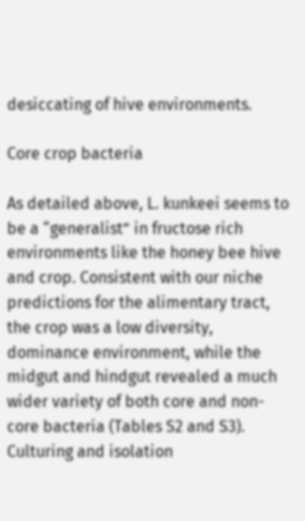desiccating of hive environments.

Core crop bacteria

As detailed above, L. kunkeei seems to be a “generalist” in fructose rich environments like the honey bee hive and crop. Consistent with our niche predictions for the alimentary tract, the crop was a low diversity, dominance environment, while the midgut and hindgut revealed a much wider variety of both core and non-core bacteria (Tables S2 and S3). Culturing and isolation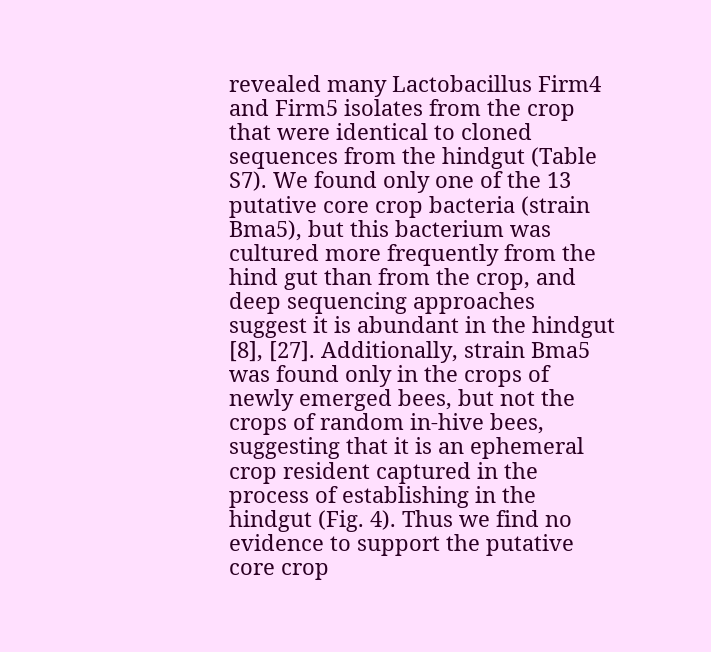revealed many Lactobacillus Firm4 and Firm5 isolates from the crop that were identical to cloned sequences from the hindgut (Table S7). We found only one of the 13 putative core crop bacteria (strain Bma5), but this bacterium was cultured more frequently from the hind gut than from the crop, and deep sequencing approaches suggest it is abundant in the hindgut [8], [27]. Additionally, strain Bma5 was found only in the crops of newly emerged bees, but not the crops of random in-hive bees, suggesting that it is an ephemeral crop resident captured in the process of establishing in the hindgut (Fig. 4). Thus we find no evidence to support the putative core crop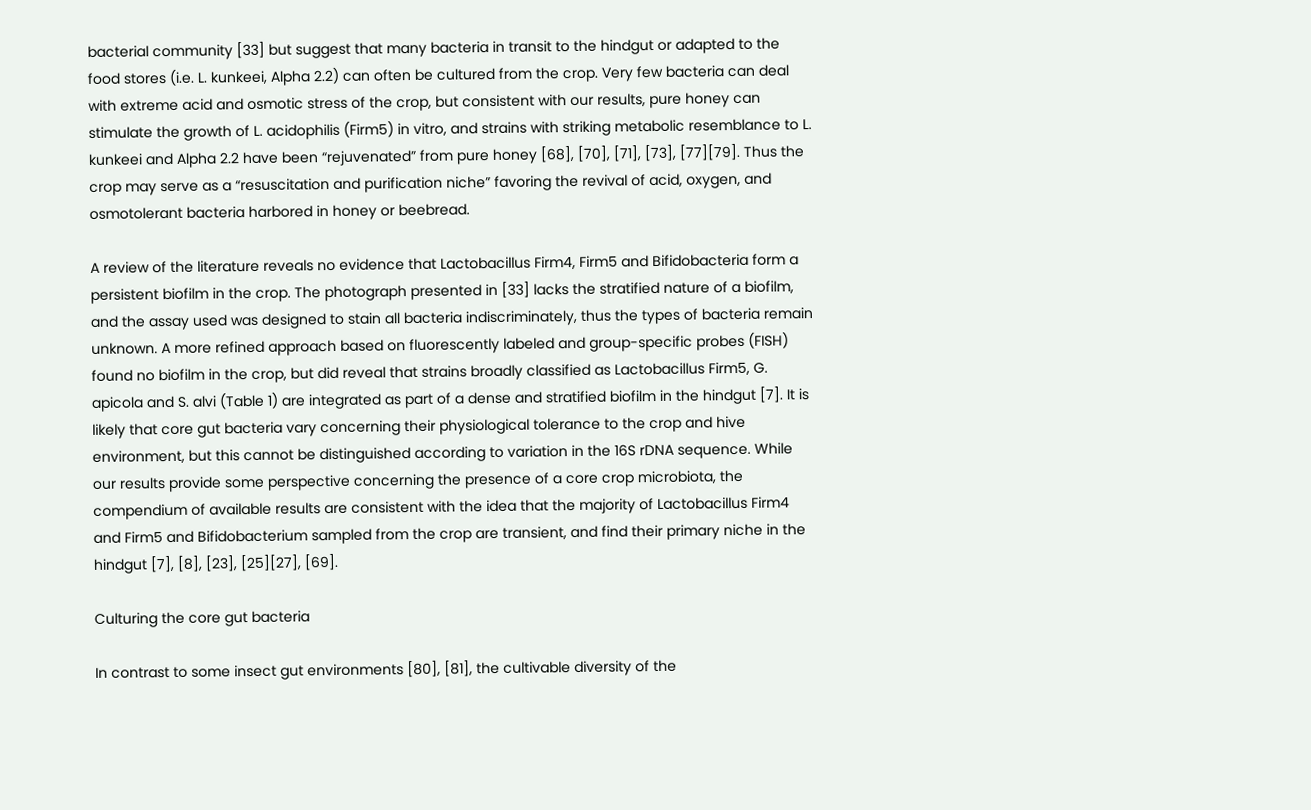bacterial community [33] but suggest that many bacteria in transit to the hindgut or adapted to the food stores (i.e. L. kunkeei, Alpha 2.2) can often be cultured from the crop. Very few bacteria can deal with extreme acid and osmotic stress of the crop, but consistent with our results, pure honey can stimulate the growth of L. acidophilis (Firm5) in vitro, and strains with striking metabolic resemblance to L. kunkeei and Alpha 2.2 have been “rejuvenated” from pure honey [68], [70], [71], [73], [77][79]. Thus the crop may serve as a “resuscitation and purification niche” favoring the revival of acid, oxygen, and osmotolerant bacteria harbored in honey or beebread.

A review of the literature reveals no evidence that Lactobacillus Firm4, Firm5 and Bifidobacteria form a persistent biofilm in the crop. The photograph presented in [33] lacks the stratified nature of a biofilm, and the assay used was designed to stain all bacteria indiscriminately, thus the types of bacteria remain unknown. A more refined approach based on fluorescently labeled and group-specific probes (FISH) found no biofilm in the crop, but did reveal that strains broadly classified as Lactobacillus Firm5, G. apicola and S. alvi (Table 1) are integrated as part of a dense and stratified biofilm in the hindgut [7]. It is likely that core gut bacteria vary concerning their physiological tolerance to the crop and hive environment, but this cannot be distinguished according to variation in the 16S rDNA sequence. While our results provide some perspective concerning the presence of a core crop microbiota, the compendium of available results are consistent with the idea that the majority of Lactobacillus Firm4 and Firm5 and Bifidobacterium sampled from the crop are transient, and find their primary niche in the hindgut [7], [8], [23], [25][27], [69].

Culturing the core gut bacteria

In contrast to some insect gut environments [80], [81], the cultivable diversity of the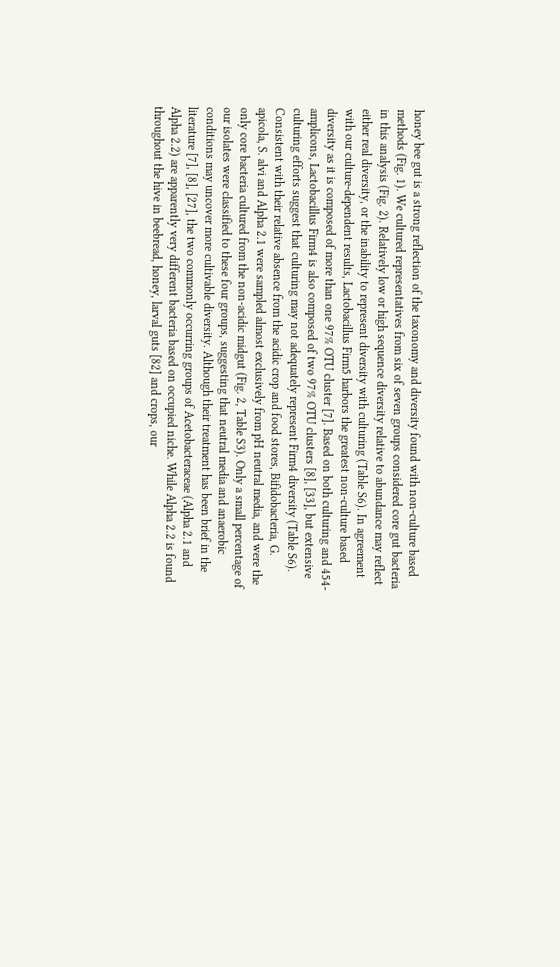honey bee gut is a strong reflection of the taxonomy and diversity found with non-culture based methods (Fig. 1). We cultured representatives from six of seven groups considered core gut bacteria in this analysis (Fig. 2). Relatively low or high sequence diversity relative to abundance may reflect either real diversity, or the inability to represent diversity with culturing (Table S6). In agreement with our culture-dependent results, Lactobacillus Firm5 harbors the greatest non-culture based diversity as it is composed of more than one 97% OTU cluster [7]. Based on both culturing and 454-amplicons, Lactobacillus Firm4 is also composed of two 97% OTU clusters [8], [33], but extensive culturing efforts suggest that culturing may not adequately represent Firm4 diversity (Table S6). Consistent with their relative absence from the acidic crop and food stores, Bifidobacteria, G. apicola, S. alvi and Alpha 2.1 were sampled almost exclusively from pH neutral media, and were the only core bacteria cultured from the non-acidic midgut (Fig. 2, Table S3). Only a small percentage of our isolates were classified to these four groups, suggesting that neutral media and anaerobic conditions may uncover more cultivable diversity. Although their treatment has been brief in the literature [7], [8], [27], the two commonly occurring groups of Acetobacteraceae (Alpha 2.1 and Alpha 2.2) are apparently very different bacteria based on occupied niche. While Alpha 2.2 is found throughout the hive in beebread, honey, larval guts [82] and crops, our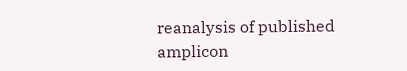reanalysis of published amplicon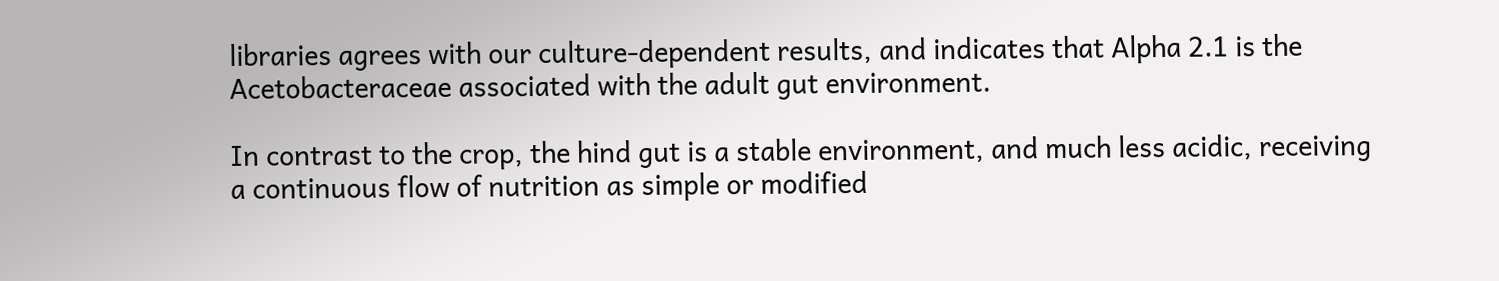libraries agrees with our culture-dependent results, and indicates that Alpha 2.1 is the Acetobacteraceae associated with the adult gut environment.

In contrast to the crop, the hind gut is a stable environment, and much less acidic, receiving a continuous flow of nutrition as simple or modified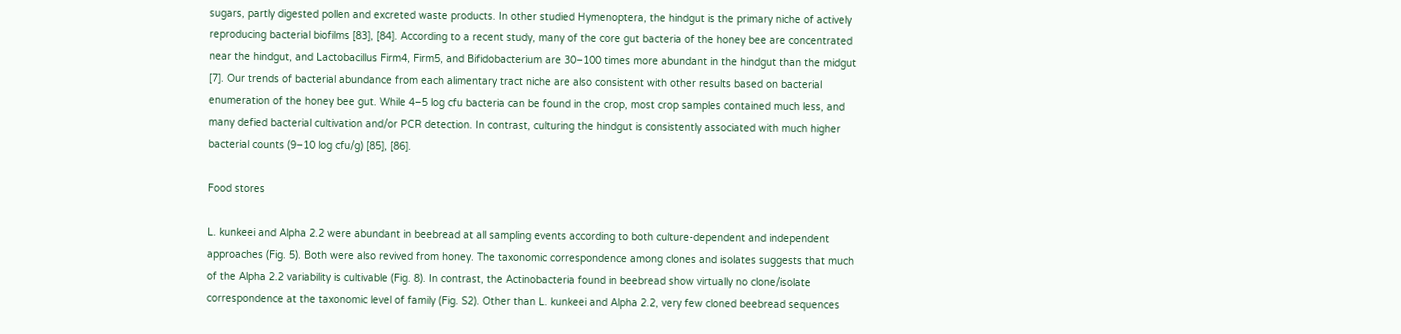sugars, partly digested pollen and excreted waste products. In other studied Hymenoptera, the hindgut is the primary niche of actively reproducing bacterial biofilms [83], [84]. According to a recent study, many of the core gut bacteria of the honey bee are concentrated near the hindgut, and Lactobacillus Firm4, Firm5, and Bifidobacterium are 30–100 times more abundant in the hindgut than the midgut [7]. Our trends of bacterial abundance from each alimentary tract niche are also consistent with other results based on bacterial enumeration of the honey bee gut. While 4–5 log cfu bacteria can be found in the crop, most crop samples contained much less, and many defied bacterial cultivation and/or PCR detection. In contrast, culturing the hindgut is consistently associated with much higher bacterial counts (9–10 log cfu/g) [85], [86].

Food stores

L. kunkeei and Alpha 2.2 were abundant in beebread at all sampling events according to both culture-dependent and independent approaches (Fig. 5). Both were also revived from honey. The taxonomic correspondence among clones and isolates suggests that much of the Alpha 2.2 variability is cultivable (Fig. 8). In contrast, the Actinobacteria found in beebread show virtually no clone/isolate correspondence at the taxonomic level of family (Fig. S2). Other than L. kunkeei and Alpha 2.2, very few cloned beebread sequences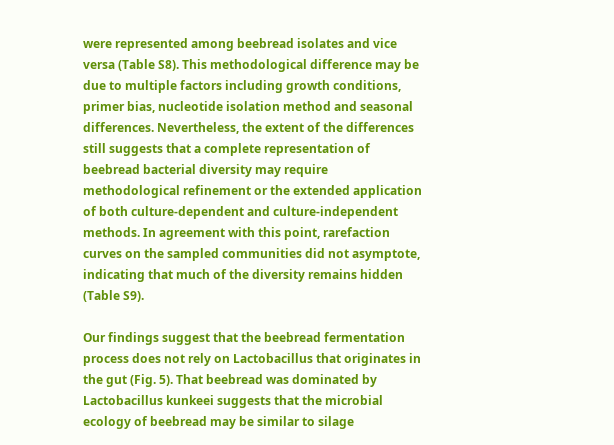were represented among beebread isolates and vice versa (Table S8). This methodological difference may be due to multiple factors including growth conditions, primer bias, nucleotide isolation method and seasonal differences. Nevertheless, the extent of the differences still suggests that a complete representation of beebread bacterial diversity may require methodological refinement or the extended application of both culture-dependent and culture-independent methods. In agreement with this point, rarefaction curves on the sampled communities did not asymptote, indicating that much of the diversity remains hidden (Table S9).

Our findings suggest that the beebread fermentation process does not rely on Lactobacillus that originates in the gut (Fig. 5). That beebread was dominated by Lactobacillus kunkeei suggests that the microbial ecology of beebread may be similar to silage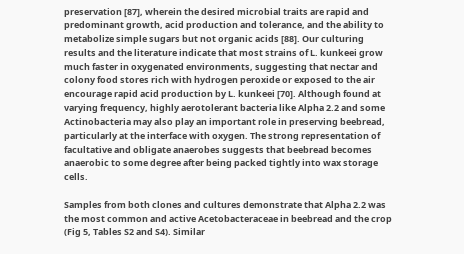preservation [87], wherein the desired microbial traits are rapid and predominant growth, acid production and tolerance, and the ability to metabolize simple sugars but not organic acids [88]. Our culturing results and the literature indicate that most strains of L. kunkeei grow much faster in oxygenated environments, suggesting that nectar and colony food stores rich with hydrogen peroxide or exposed to the air encourage rapid acid production by L. kunkeei [70]. Although found at varying frequency, highly aerotolerant bacteria like Alpha 2.2 and some Actinobacteria may also play an important role in preserving beebread, particularly at the interface with oxygen. The strong representation of facultative and obligate anaerobes suggests that beebread becomes anaerobic to some degree after being packed tightly into wax storage cells.

Samples from both clones and cultures demonstrate that Alpha 2.2 was the most common and active Acetobacteraceae in beebread and the crop (Fig 5, Tables S2 and S4). Similar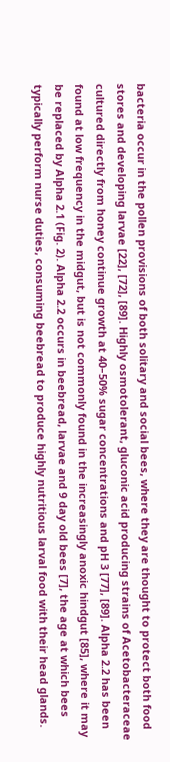bacteria occur in the pollen provisions of both solitary and social bees, where they are thought to protect both food stores and developing larvae [22], [72], [89]. Highly osmotolerant, gluconic acid producing strains of Acetobacteraceae cultured directly from honey continue growth at 40–50% sugar concentrations and pH 3 [77], [89]. Alpha 2.2 has been found at low frequency in the midgut, but is not commonly found in the increasingly anoxic hindgut [85], where it may be replaced by Alpha 2.1 (Fig. 2). Alpha 2.2 occurs in beebread, larvae and 9 day old bees [7], the age at which bees typically perform nurse duties, consuming beebread to produce highly nutritious larval food with their head glands.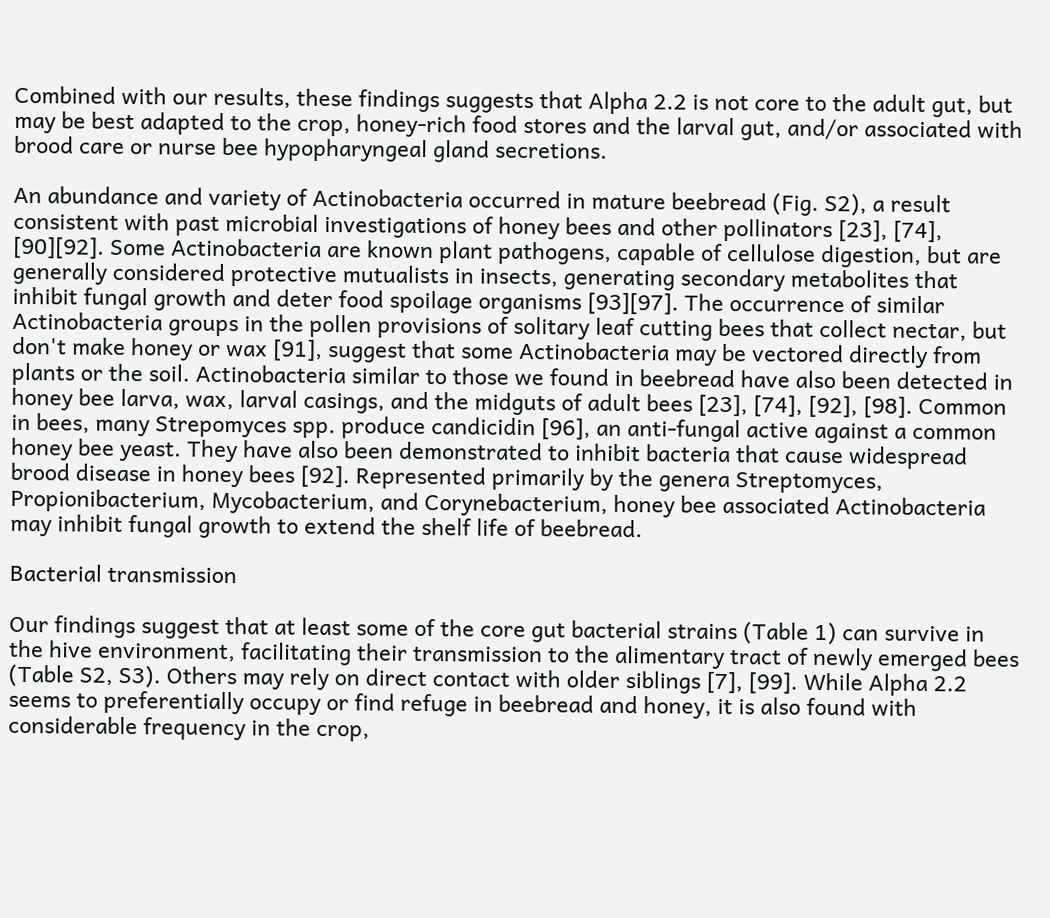Combined with our results, these findings suggests that Alpha 2.2 is not core to the adult gut, but may be best adapted to the crop, honey-rich food stores and the larval gut, and/or associated with brood care or nurse bee hypopharyngeal gland secretions.

An abundance and variety of Actinobacteria occurred in mature beebread (Fig. S2), a result consistent with past microbial investigations of honey bees and other pollinators [23], [74], [90][92]. Some Actinobacteria are known plant pathogens, capable of cellulose digestion, but are generally considered protective mutualists in insects, generating secondary metabolites that inhibit fungal growth and deter food spoilage organisms [93][97]. The occurrence of similar Actinobacteria groups in the pollen provisions of solitary leaf cutting bees that collect nectar, but don't make honey or wax [91], suggest that some Actinobacteria may be vectored directly from plants or the soil. Actinobacteria similar to those we found in beebread have also been detected in honey bee larva, wax, larval casings, and the midguts of adult bees [23], [74], [92], [98]. Common in bees, many Strepomyces spp. produce candicidin [96], an anti-fungal active against a common honey bee yeast. They have also been demonstrated to inhibit bacteria that cause widespread brood disease in honey bees [92]. Represented primarily by the genera Streptomyces, Propionibacterium, Mycobacterium, and Corynebacterium, honey bee associated Actinobacteria may inhibit fungal growth to extend the shelf life of beebread.

Bacterial transmission

Our findings suggest that at least some of the core gut bacterial strains (Table 1) can survive in the hive environment, facilitating their transmission to the alimentary tract of newly emerged bees (Table S2, S3). Others may rely on direct contact with older siblings [7], [99]. While Alpha 2.2 seems to preferentially occupy or find refuge in beebread and honey, it is also found with considerable frequency in the crop,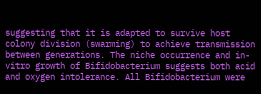suggesting that it is adapted to survive host colony division (swarming) to achieve transmission between generations. The niche occurrence and in-vitro growth of Bifidobacterium suggests both acid and oxygen intolerance. All Bifidobacterium were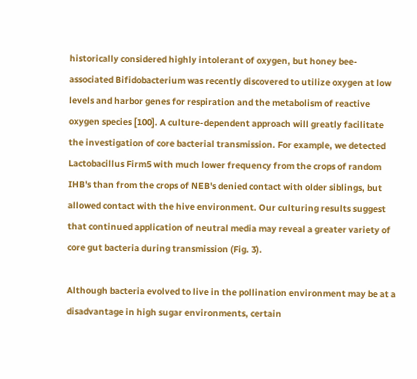historically considered highly intolerant of oxygen, but honey bee-associated Bifidobacterium was recently discovered to utilize oxygen at low levels and harbor genes for respiration and the metabolism of reactive oxygen species [100]. A culture-dependent approach will greatly facilitate the investigation of core bacterial transmission. For example, we detected Lactobacillus Firm5 with much lower frequency from the crops of random IHB's than from the crops of NEB's denied contact with older siblings, but allowed contact with the hive environment. Our culturing results suggest that continued application of neutral media may reveal a greater variety of core gut bacteria during transmission (Fig. 3).

Although bacteria evolved to live in the pollination environment may be at a disadvantage in high sugar environments, certain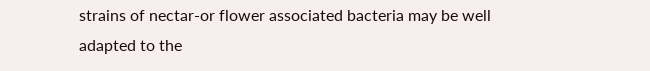strains of nectar-or flower associated bacteria may be well adapted to the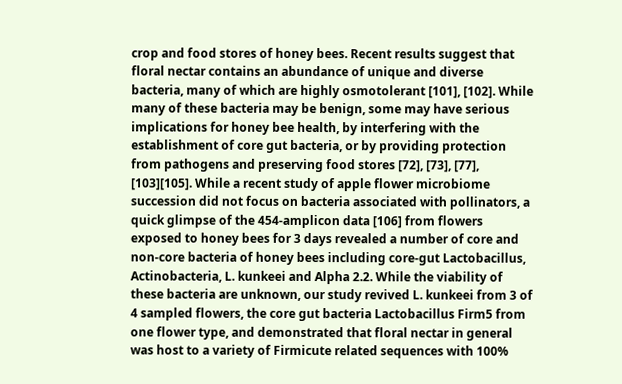crop and food stores of honey bees. Recent results suggest that floral nectar contains an abundance of unique and diverse bacteria, many of which are highly osmotolerant [101], [102]. While many of these bacteria may be benign, some may have serious implications for honey bee health, by interfering with the establishment of core gut bacteria, or by providing protection from pathogens and preserving food stores [72], [73], [77], [103][105]. While a recent study of apple flower microbiome succession did not focus on bacteria associated with pollinators, a quick glimpse of the 454-amplicon data [106] from flowers exposed to honey bees for 3 days revealed a number of core and non-core bacteria of honey bees including core-gut Lactobacillus, Actinobacteria, L. kunkeei and Alpha 2.2. While the viability of these bacteria are unknown, our study revived L. kunkeei from 3 of 4 sampled flowers, the core gut bacteria Lactobacillus Firm5 from one flower type, and demonstrated that floral nectar in general was host to a variety of Firmicute related sequences with 100%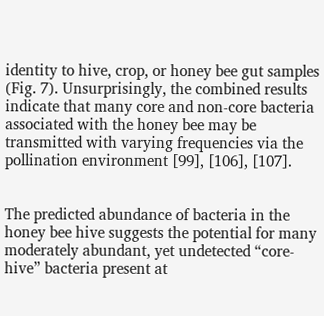identity to hive, crop, or honey bee gut samples (Fig. 7). Unsurprisingly, the combined results indicate that many core and non-core bacteria associated with the honey bee may be transmitted with varying frequencies via the pollination environment [99], [106], [107].


The predicted abundance of bacteria in the honey bee hive suggests the potential for many moderately abundant, yet undetected “core-hive” bacteria present at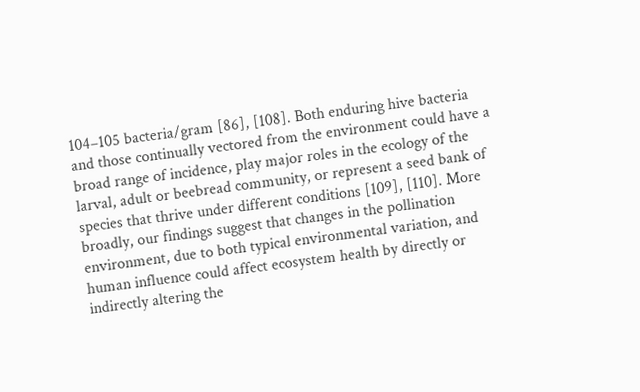104–105 bacteria/gram [86], [108]. Both enduring hive bacteria and those continually vectored from the environment could have a broad range of incidence, play major roles in the ecology of the larval, adult or beebread community, or represent a seed bank of species that thrive under different conditions [109], [110]. More broadly, our findings suggest that changes in the pollination environment, due to both typical environmental variation, and human influence could affect ecosystem health by directly or indirectly altering the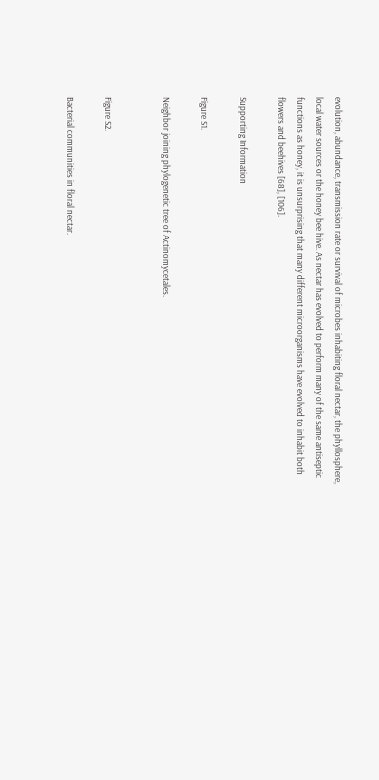evolution, abundance, transmission rate or survival of microbes inhabiting floral nectar, the phyllosphere, local water sources or the honey bee hive. As nectar has evolved to perform many of the same antiseptic functions as honey, it is unsurprising that many different microorganisms have evolved to inhabit both flowers and beehives [68], [106].

Supporting Information

Figure S1.

Neighbor joining phylogenetic tree of Actinomycetales.


Figure S2.

Bacterial communities in floral nectar.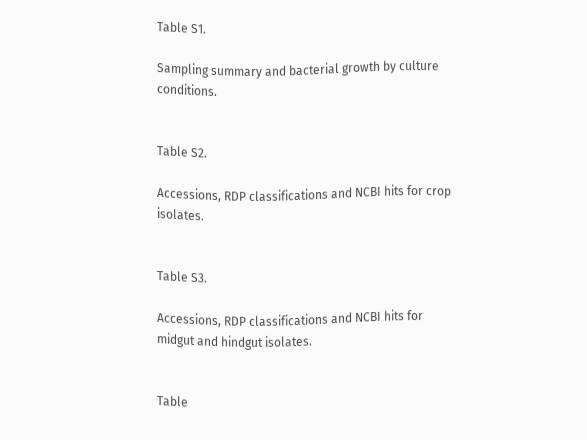Table S1.

Sampling summary and bacterial growth by culture conditions.


Table S2.

Accessions, RDP classifications and NCBI hits for crop isolates.


Table S3.

Accessions, RDP classifications and NCBI hits for midgut and hindgut isolates.


Table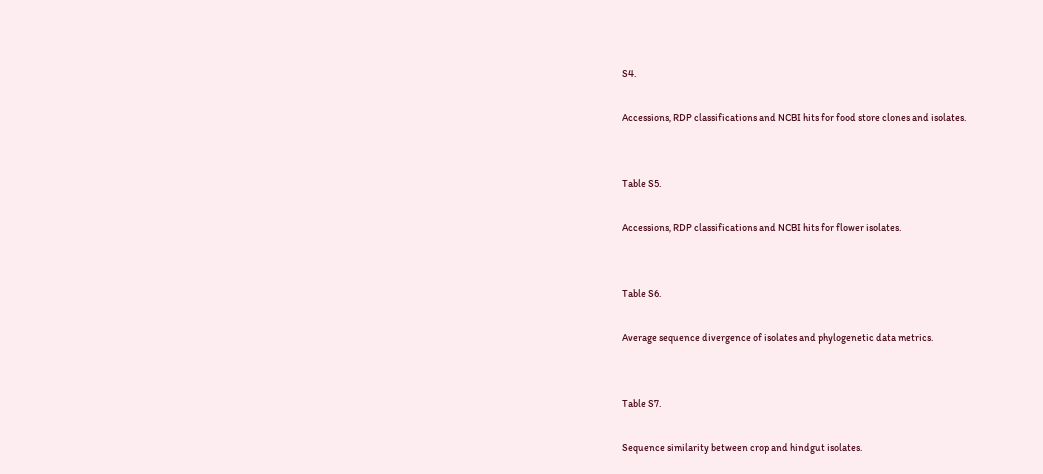S4.

Accessions, RDP classifications and NCBI hits for food store clones and isolates.


Table S5.

Accessions, RDP classifications and NCBI hits for flower isolates.


Table S6.

Average sequence divergence of isolates and phylogenetic data metrics.


Table S7.

Sequence similarity between crop and hindgut isolates.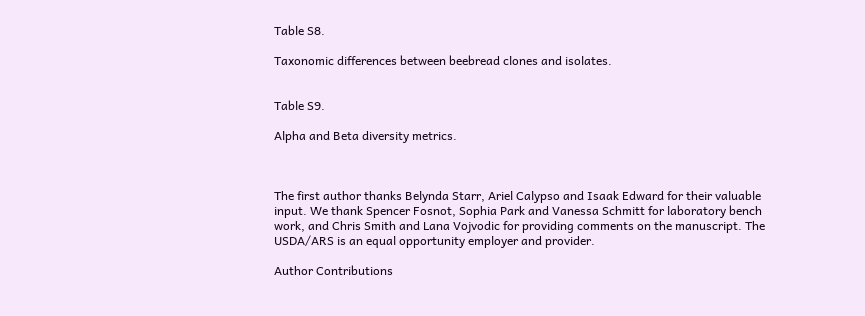Table S8.

Taxonomic differences between beebread clones and isolates.


Table S9.

Alpha and Beta diversity metrics.



The first author thanks Belynda Starr, Ariel Calypso and Isaak Edward for their valuable input. We thank Spencer Fosnot, Sophia Park and Vanessa Schmitt for laboratory bench work, and Chris Smith and Lana Vojvodic for providing comments on the manuscript. The USDA/ARS is an equal opportunity employer and provider.

Author Contributions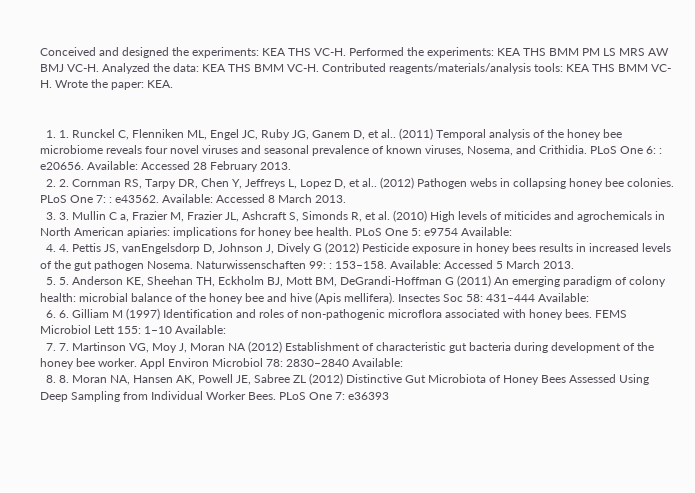Conceived and designed the experiments: KEA THS VC-H. Performed the experiments: KEA THS BMM PM LS MRS AW BMJ VC-H. Analyzed the data: KEA THS BMM VC-H. Contributed reagents/materials/analysis tools: KEA THS BMM VC-H. Wrote the paper: KEA.


  1. 1. Runckel C, Flenniken ML, Engel JC, Ruby JG, Ganem D, et al.. (2011) Temporal analysis of the honey bee microbiome reveals four novel viruses and seasonal prevalence of known viruses, Nosema, and Crithidia. PLoS One 6: : e20656. Available: Accessed 28 February 2013.
  2. 2. Cornman RS, Tarpy DR, Chen Y, Jeffreys L, Lopez D, et al.. (2012) Pathogen webs in collapsing honey bee colonies. PLoS One 7: : e43562. Available: Accessed 8 March 2013.
  3. 3. Mullin C a, Frazier M, Frazier JL, Ashcraft S, Simonds R, et al. (2010) High levels of miticides and agrochemicals in North American apiaries: implications for honey bee health. PLoS One 5: e9754 Available:
  4. 4. Pettis JS, vanEngelsdorp D, Johnson J, Dively G (2012) Pesticide exposure in honey bees results in increased levels of the gut pathogen Nosema. Naturwissenschaften 99: : 153–158. Available: Accessed 5 March 2013.
  5. 5. Anderson KE, Sheehan TH, Eckholm BJ, Mott BM, DeGrandi-Hoffman G (2011) An emerging paradigm of colony health: microbial balance of the honey bee and hive (Apis mellifera). Insectes Soc 58: 431–444 Available:
  6. 6. Gilliam M (1997) Identification and roles of non-pathogenic microflora associated with honey bees. FEMS Microbiol Lett 155: 1–10 Available:
  7. 7. Martinson VG, Moy J, Moran NA (2012) Establishment of characteristic gut bacteria during development of the honey bee worker. Appl Environ Microbiol 78: 2830–2840 Available:
  8. 8. Moran NA, Hansen AK, Powell JE, Sabree ZL (2012) Distinctive Gut Microbiota of Honey Bees Assessed Using Deep Sampling from Individual Worker Bees. PLoS One 7: e36393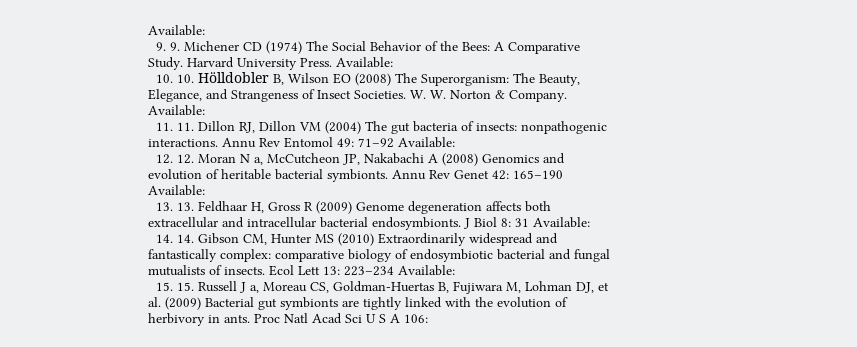Available:
  9. 9. Michener CD (1974) The Social Behavior of the Bees: A Comparative Study. Harvard University Press. Available:
  10. 10. Hölldobler B, Wilson EO (2008) The Superorganism: The Beauty, Elegance, and Strangeness of Insect Societies. W. W. Norton & Company. Available:
  11. 11. Dillon RJ, Dillon VM (2004) The gut bacteria of insects: nonpathogenic interactions. Annu Rev Entomol 49: 71–92 Available:
  12. 12. Moran N a, McCutcheon JP, Nakabachi A (2008) Genomics and evolution of heritable bacterial symbionts. Annu Rev Genet 42: 165–190 Available:
  13. 13. Feldhaar H, Gross R (2009) Genome degeneration affects both extracellular and intracellular bacterial endosymbionts. J Biol 8: 31 Available:
  14. 14. Gibson CM, Hunter MS (2010) Extraordinarily widespread and fantastically complex: comparative biology of endosymbiotic bacterial and fungal mutualists of insects. Ecol Lett 13: 223–234 Available:
  15. 15. Russell J a, Moreau CS, Goldman-Huertas B, Fujiwara M, Lohman DJ, et al. (2009) Bacterial gut symbionts are tightly linked with the evolution of herbivory in ants. Proc Natl Acad Sci U S A 106: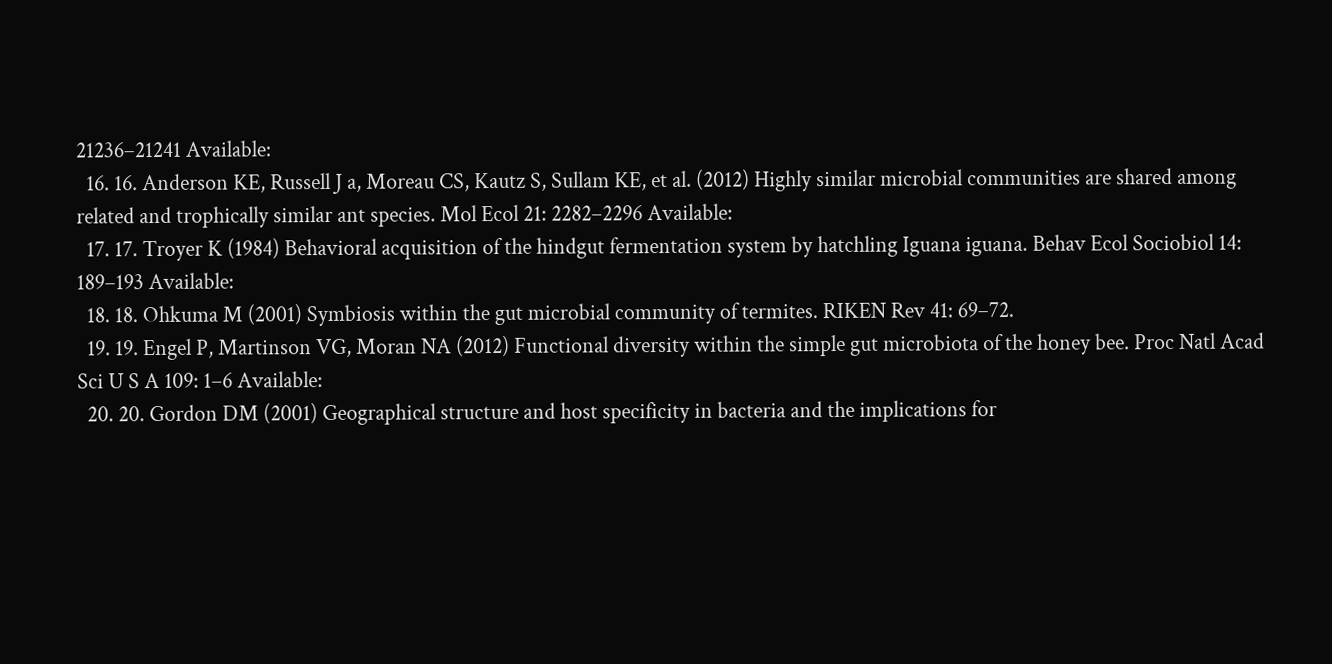21236–21241 Available:
  16. 16. Anderson KE, Russell J a, Moreau CS, Kautz S, Sullam KE, et al. (2012) Highly similar microbial communities are shared among related and trophically similar ant species. Mol Ecol 21: 2282–2296 Available:
  17. 17. Troyer K (1984) Behavioral acquisition of the hindgut fermentation system by hatchling Iguana iguana. Behav Ecol Sociobiol 14: 189–193 Available:
  18. 18. Ohkuma M (2001) Symbiosis within the gut microbial community of termites. RIKEN Rev 41: 69–72.
  19. 19. Engel P, Martinson VG, Moran NA (2012) Functional diversity within the simple gut microbiota of the honey bee. Proc Natl Acad Sci U S A 109: 1–6 Available:
  20. 20. Gordon DM (2001) Geographical structure and host specificity in bacteria and the implications for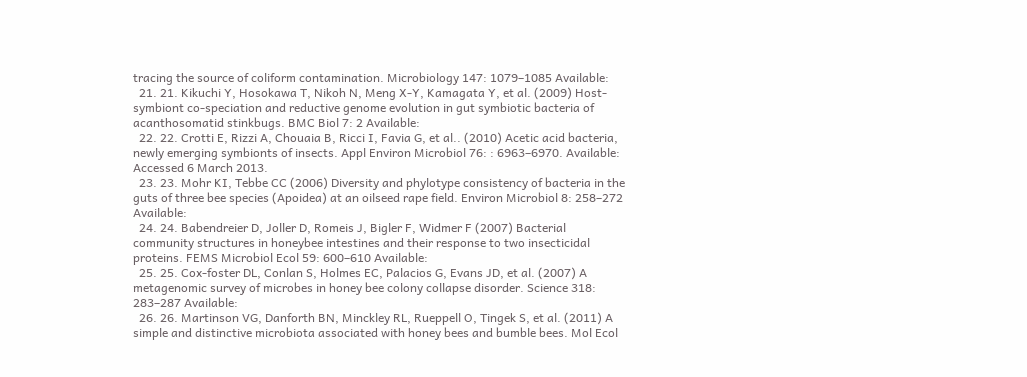tracing the source of coliform contamination. Microbiology 147: 1079–1085 Available:
  21. 21. Kikuchi Y, Hosokawa T, Nikoh N, Meng X-Y, Kamagata Y, et al. (2009) Host-symbiont co-speciation and reductive genome evolution in gut symbiotic bacteria of acanthosomatid stinkbugs. BMC Biol 7: 2 Available:
  22. 22. Crotti E, Rizzi A, Chouaia B, Ricci I, Favia G, et al.. (2010) Acetic acid bacteria, newly emerging symbionts of insects. Appl Environ Microbiol 76: : 6963–6970. Available: Accessed 6 March 2013.
  23. 23. Mohr KI, Tebbe CC (2006) Diversity and phylotype consistency of bacteria in the guts of three bee species (Apoidea) at an oilseed rape field. Environ Microbiol 8: 258–272 Available:
  24. 24. Babendreier D, Joller D, Romeis J, Bigler F, Widmer F (2007) Bacterial community structures in honeybee intestines and their response to two insecticidal proteins. FEMS Microbiol Ecol 59: 600–610 Available:
  25. 25. Cox-foster DL, Conlan S, Holmes EC, Palacios G, Evans JD, et al. (2007) A metagenomic survey of microbes in honey bee colony collapse disorder. Science 318: 283–287 Available:
  26. 26. Martinson VG, Danforth BN, Minckley RL, Rueppell O, Tingek S, et al. (2011) A simple and distinctive microbiota associated with honey bees and bumble bees. Mol Ecol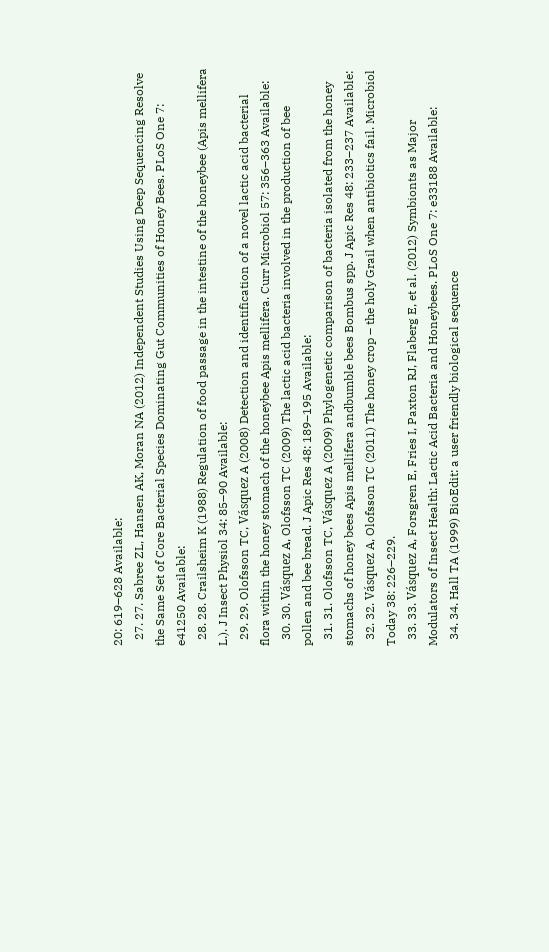20: 619–628 Available:
  27. 27. Sabree ZL, Hansen AK, Moran NA (2012) Independent Studies Using Deep Sequencing Resolve the Same Set of Core Bacterial Species Dominating Gut Communities of Honey Bees. PLoS One 7: e41250 Available:
  28. 28. Crailsheim K (1988) Regulation of food passage in the intestine of the honeybee (Apis mellifera L.). J Insect Physiol 34: 85–90 Available:
  29. 29. Olofsson TC, Vásquez A (2008) Detection and identification of a novel lactic acid bacterial flora within the honey stomach of the honeybee Apis mellifera. Curr Microbiol 57: 356–363 Available:
  30. 30. Vásquez A, Olofsson TC (2009) The lactic acid bacteria involved in the production of bee pollen and bee bread. J Apic Res 48: 189–195 Available:
  31. 31. Olofsson TC, Vásquez A (2009) Phylogenetic comparison of bacteria isolated from the honey stomachs of honey bees Apis mellifera andbumble bees Bombus spp. J Apic Res 48: 233–237 Available:
  32. 32. Vásquez A, Olofsson TC (2011) The honey crop – the holy Grail when antibiotics fail. Microbiol Today 38: 226–229.
  33. 33. Vásquez A, Forsgren E, Fries I, Paxton RJ, Flaberg E, et al. (2012) Symbionts as Major Modulators of Insect Health: Lactic Acid Bacteria and Honeybees. PLoS One 7: e33188 Available:
  34. 34. Hall TA (1999) BioEdit: a user friendly biological sequence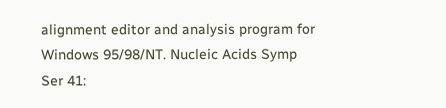alignment editor and analysis program for Windows 95/98/NT. Nucleic Acids Symp Ser 41: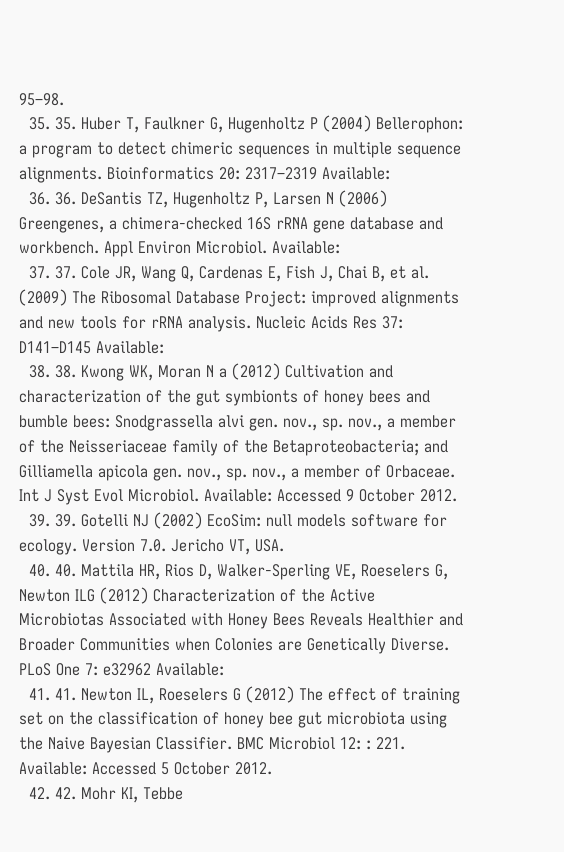95–98.
  35. 35. Huber T, Faulkner G, Hugenholtz P (2004) Bellerophon: a program to detect chimeric sequences in multiple sequence alignments. Bioinformatics 20: 2317–2319 Available:
  36. 36. DeSantis TZ, Hugenholtz P, Larsen N (2006) Greengenes, a chimera-checked 16S rRNA gene database and workbench. Appl Environ Microbiol. Available:
  37. 37. Cole JR, Wang Q, Cardenas E, Fish J, Chai B, et al. (2009) The Ribosomal Database Project: improved alignments and new tools for rRNA analysis. Nucleic Acids Res 37: D141–D145 Available:
  38. 38. Kwong WK, Moran N a (2012) Cultivation and characterization of the gut symbionts of honey bees and bumble bees: Snodgrassella alvi gen. nov., sp. nov., a member of the Neisseriaceae family of the Betaproteobacteria; and Gilliamella apicola gen. nov., sp. nov., a member of Orbaceae. Int J Syst Evol Microbiol. Available: Accessed 9 October 2012.
  39. 39. Gotelli NJ (2002) EcoSim: null models software for ecology. Version 7.0. Jericho VT, USA.
  40. 40. Mattila HR, Rios D, Walker-Sperling VE, Roeselers G, Newton ILG (2012) Characterization of the Active Microbiotas Associated with Honey Bees Reveals Healthier and Broader Communities when Colonies are Genetically Diverse. PLoS One 7: e32962 Available:
  41. 41. Newton IL, Roeselers G (2012) The effect of training set on the classification of honey bee gut microbiota using the Naive Bayesian Classifier. BMC Microbiol 12: : 221. Available: Accessed 5 October 2012.
  42. 42. Mohr KI, Tebbe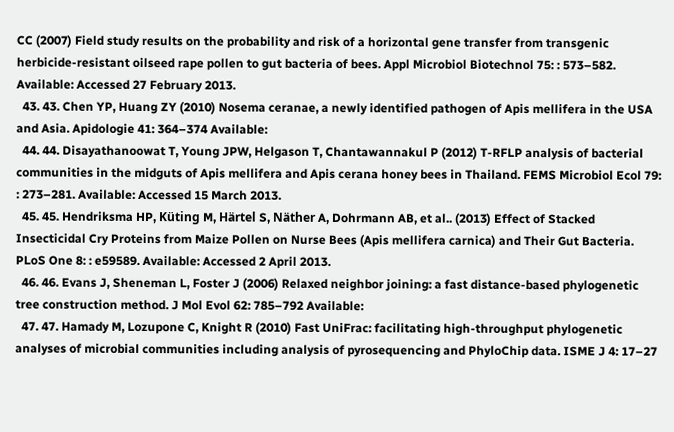CC (2007) Field study results on the probability and risk of a horizontal gene transfer from transgenic herbicide-resistant oilseed rape pollen to gut bacteria of bees. Appl Microbiol Biotechnol 75: : 573–582. Available: Accessed 27 February 2013.
  43. 43. Chen YP, Huang ZY (2010) Nosema ceranae, a newly identified pathogen of Apis mellifera in the USA and Asia. Apidologie 41: 364–374 Available:
  44. 44. Disayathanoowat T, Young JPW, Helgason T, Chantawannakul P (2012) T-RFLP analysis of bacterial communities in the midguts of Apis mellifera and Apis cerana honey bees in Thailand. FEMS Microbiol Ecol 79: : 273–281. Available: Accessed 15 March 2013.
  45. 45. Hendriksma HP, Küting M, Härtel S, Näther A, Dohrmann AB, et al.. (2013) Effect of Stacked Insecticidal Cry Proteins from Maize Pollen on Nurse Bees (Apis mellifera carnica) and Their Gut Bacteria. PLoS One 8: : e59589. Available: Accessed 2 April 2013.
  46. 46. Evans J, Sheneman L, Foster J (2006) Relaxed neighbor joining: a fast distance-based phylogenetic tree construction method. J Mol Evol 62: 785–792 Available:
  47. 47. Hamady M, Lozupone C, Knight R (2010) Fast UniFrac: facilitating high-throughput phylogenetic analyses of microbial communities including analysis of pyrosequencing and PhyloChip data. ISME J 4: 17–27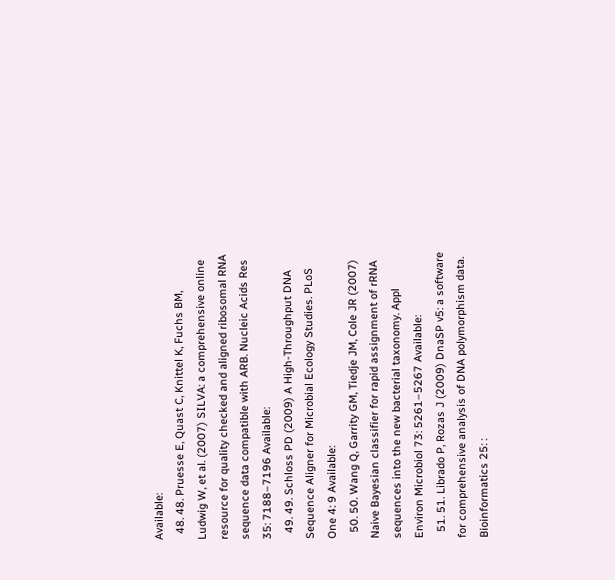Available:
  48. 48. Pruesse E, Quast C, Knittel K, Fuchs BM, Ludwig W, et al. (2007) SILVA: a comprehensive online resource for quality checked and aligned ribosomal RNA sequence data compatible with ARB. Nucleic Acids Res 35: 7188–7196 Available:
  49. 49. Schloss PD (2009) A High-Throughput DNA Sequence Aligner for Microbial Ecology Studies. PLoS One 4: 9 Available:
  50. 50. Wang Q, Garrity GM, Tiedje JM, Cole JR (2007) Naive Bayesian classifier for rapid assignment of rRNA sequences into the new bacterial taxonomy. Appl Environ Microbiol 73: 5261–5267 Available:
  51. 51. Librado P, Rozas J (2009) DnaSP v5: a software for comprehensive analysis of DNA polymorphism data. Bioinformatics 25: :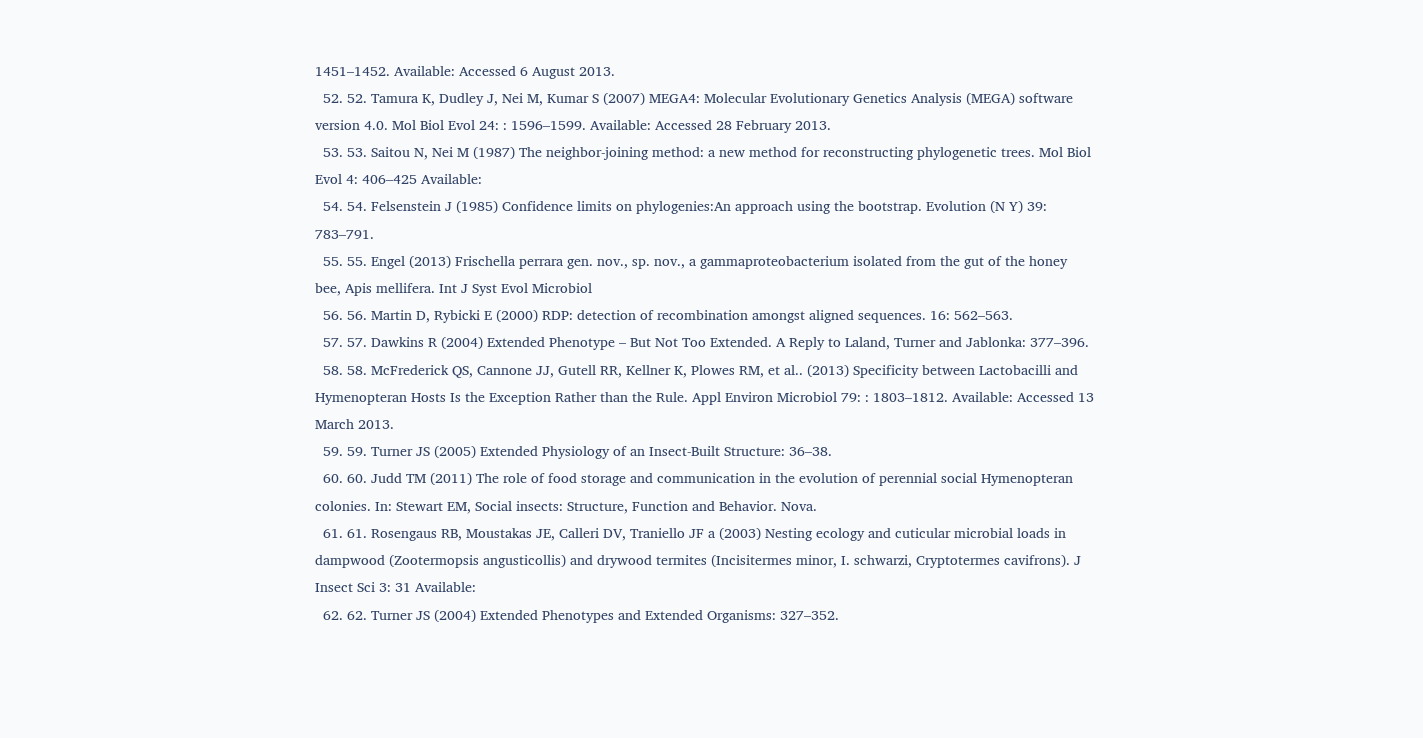1451–1452. Available: Accessed 6 August 2013.
  52. 52. Tamura K, Dudley J, Nei M, Kumar S (2007) MEGA4: Molecular Evolutionary Genetics Analysis (MEGA) software version 4.0. Mol Biol Evol 24: : 1596–1599. Available: Accessed 28 February 2013.
  53. 53. Saitou N, Nei M (1987) The neighbor-joining method: a new method for reconstructing phylogenetic trees. Mol Biol Evol 4: 406–425 Available:
  54. 54. Felsenstein J (1985) Confidence limits on phylogenies:An approach using the bootstrap. Evolution (N Y) 39: 783–791.
  55. 55. Engel (2013) Frischella perrara gen. nov., sp. nov., a gammaproteobacterium isolated from the gut of the honey bee, Apis mellifera. Int J Syst Evol Microbiol
  56. 56. Martin D, Rybicki E (2000) RDP: detection of recombination amongst aligned sequences. 16: 562–563.
  57. 57. Dawkins R (2004) Extended Phenotype – But Not Too Extended. A Reply to Laland, Turner and Jablonka: 377–396.
  58. 58. McFrederick QS, Cannone JJ, Gutell RR, Kellner K, Plowes RM, et al.. (2013) Specificity between Lactobacilli and Hymenopteran Hosts Is the Exception Rather than the Rule. Appl Environ Microbiol 79: : 1803–1812. Available: Accessed 13 March 2013.
  59. 59. Turner JS (2005) Extended Physiology of an Insect-Built Structure: 36–38.
  60. 60. Judd TM (2011) The role of food storage and communication in the evolution of perennial social Hymenopteran colonies. In: Stewart EM, Social insects: Structure, Function and Behavior. Nova.
  61. 61. Rosengaus RB, Moustakas JE, Calleri DV, Traniello JF a (2003) Nesting ecology and cuticular microbial loads in dampwood (Zootermopsis angusticollis) and drywood termites (Incisitermes minor, I. schwarzi, Cryptotermes cavifrons). J Insect Sci 3: 31 Available:
  62. 62. Turner JS (2004) Extended Phenotypes and Extended Organisms: 327–352.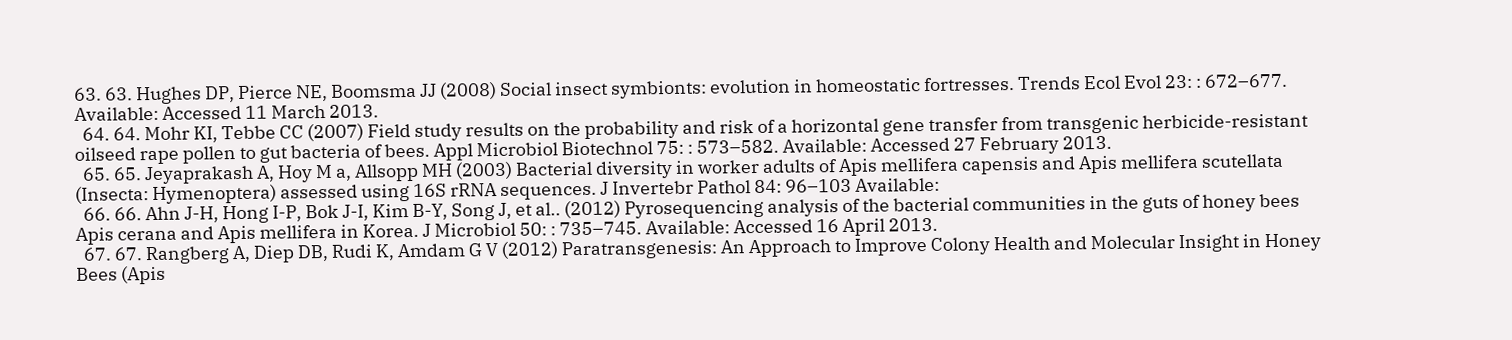63. 63. Hughes DP, Pierce NE, Boomsma JJ (2008) Social insect symbionts: evolution in homeostatic fortresses. Trends Ecol Evol 23: : 672–677. Available: Accessed 11 March 2013.
  64. 64. Mohr KI, Tebbe CC (2007) Field study results on the probability and risk of a horizontal gene transfer from transgenic herbicide-resistant oilseed rape pollen to gut bacteria of bees. Appl Microbiol Biotechnol 75: : 573–582. Available: Accessed 27 February 2013.
  65. 65. Jeyaprakash A, Hoy M a, Allsopp MH (2003) Bacterial diversity in worker adults of Apis mellifera capensis and Apis mellifera scutellata (Insecta: Hymenoptera) assessed using 16S rRNA sequences. J Invertebr Pathol 84: 96–103 Available:
  66. 66. Ahn J-H, Hong I-P, Bok J-I, Kim B-Y, Song J, et al.. (2012) Pyrosequencing analysis of the bacterial communities in the guts of honey bees Apis cerana and Apis mellifera in Korea. J Microbiol 50: : 735–745. Available: Accessed 16 April 2013.
  67. 67. Rangberg A, Diep DB, Rudi K, Amdam G V (2012) Paratransgenesis: An Approach to Improve Colony Health and Molecular Insight in Honey Bees (Apis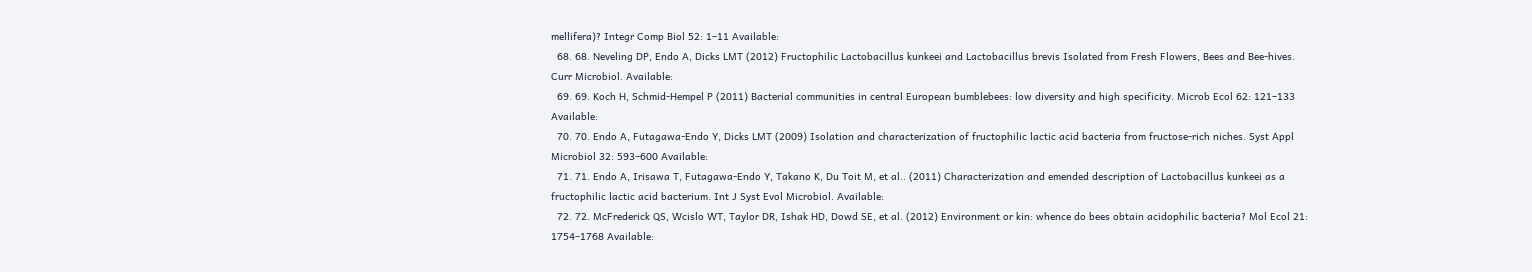mellifera)? Integr Comp Biol 52: 1–11 Available:
  68. 68. Neveling DP, Endo A, Dicks LMT (2012) Fructophilic Lactobacillus kunkeei and Lactobacillus brevis Isolated from Fresh Flowers, Bees and Bee-hives. Curr Microbiol. Available:
  69. 69. Koch H, Schmid-Hempel P (2011) Bacterial communities in central European bumblebees: low diversity and high specificity. Microb Ecol 62: 121–133 Available:
  70. 70. Endo A, Futagawa-Endo Y, Dicks LMT (2009) Isolation and characterization of fructophilic lactic acid bacteria from fructose-rich niches. Syst Appl Microbiol 32: 593–600 Available:
  71. 71. Endo A, Irisawa T, Futagawa-Endo Y, Takano K, Du Toit M, et al.. (2011) Characterization and emended description of Lactobacillus kunkeei as a fructophilic lactic acid bacterium. Int J Syst Evol Microbiol. Available:
  72. 72. McFrederick QS, Wcislo WT, Taylor DR, Ishak HD, Dowd SE, et al. (2012) Environment or kin: whence do bees obtain acidophilic bacteria? Mol Ecol 21: 1754–1768 Available: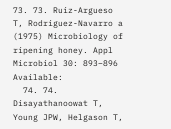73. 73. Ruiz-Argueso T, Rodriguez-Navarro a (1975) Microbiology of ripening honey. Appl Microbiol 30: 893–896 Available:
  74. 74. Disayathanoowat T, Young JPW, Helgason T,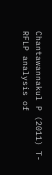Chantawannakul P (2011) T-RFLP analysis of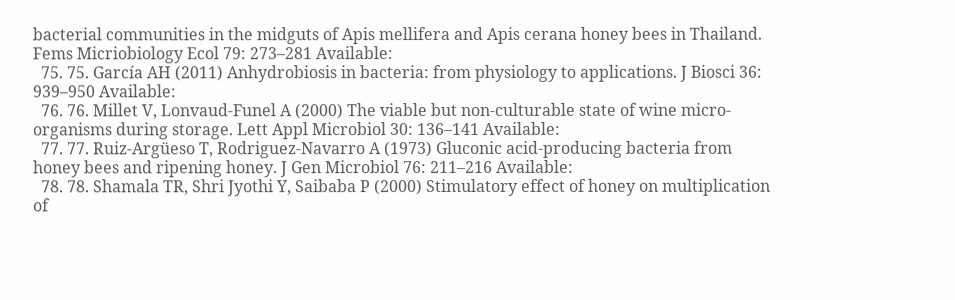bacterial communities in the midguts of Apis mellifera and Apis cerana honey bees in Thailand. Fems Micriobiology Ecol 79: 273–281 Available:
  75. 75. García AH (2011) Anhydrobiosis in bacteria: from physiology to applications. J Biosci 36: 939–950 Available:
  76. 76. Millet V, Lonvaud-Funel A (2000) The viable but non-culturable state of wine micro-organisms during storage. Lett Appl Microbiol 30: 136–141 Available:
  77. 77. Ruiz-Argüeso T, Rodriguez-Navarro A (1973) Gluconic acid-producing bacteria from honey bees and ripening honey. J Gen Microbiol 76: 211–216 Available:
  78. 78. Shamala TR, Shri Jyothi Y, Saibaba P (2000) Stimulatory effect of honey on multiplication of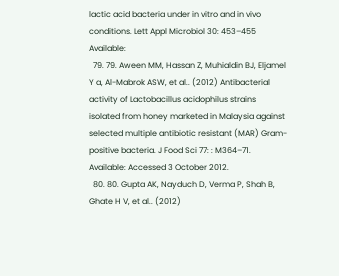lactic acid bacteria under in vitro and in vivo conditions. Lett Appl Microbiol 30: 453–455 Available:
  79. 79. Aween MM, Hassan Z, Muhialdin BJ, Eljamel Y a, Al-Mabrok ASW, et al.. (2012) Antibacterial activity of Lactobacillus acidophilus strains isolated from honey marketed in Malaysia against selected multiple antibiotic resistant (MAR) Gram-positive bacteria. J Food Sci 77: : M364–71. Available: Accessed 3 October 2012.
  80. 80. Gupta AK, Nayduch D, Verma P, Shah B, Ghate H V, et al.. (2012)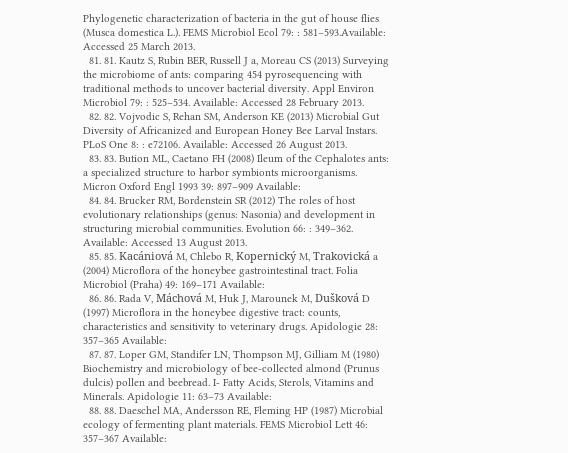Phylogenetic characterization of bacteria in the gut of house flies (Musca domestica L.). FEMS Microbiol Ecol 79: : 581–593.Available: Accessed 25 March 2013.
  81. 81. Kautz S, Rubin BER, Russell J a, Moreau CS (2013) Surveying the microbiome of ants: comparing 454 pyrosequencing with traditional methods to uncover bacterial diversity. Appl Environ Microbiol 79: : 525–534. Available: Accessed 28 February 2013.
  82. 82. Vojvodic S, Rehan SM, Anderson KE (2013) Microbial Gut Diversity of Africanized and European Honey Bee Larval Instars. PLoS One 8: : e72106. Available: Accessed 26 August 2013.
  83. 83. Bution ML, Caetano FH (2008) Ileum of the Cephalotes ants: a specialized structure to harbor symbionts microorganisms. Micron Oxford Engl 1993 39: 897–909 Available:
  84. 84. Brucker RM, Bordenstein SR (2012) The roles of host evolutionary relationships (genus: Nasonia) and development in structuring microbial communities. Evolution 66: : 349–362. Available: Accessed 13 August 2013.
  85. 85. Kacániová M, Chlebo R, Kopernický M, Trakovická a (2004) Microflora of the honeybee gastrointestinal tract. Folia Microbiol (Praha) 49: 169–171 Available:
  86. 86. Rada V, Máchová M, Huk J, Marounek M, Dušková D (1997) Microflora in the honeybee digestive tract: counts, characteristics and sensitivity to veterinary drugs. Apidologie 28: 357–365 Available:
  87. 87. Loper GM, Standifer LN, Thompson MJ, Gilliam M (1980) Biochemistry and microbiology of bee-collected almond (Prunus dulcis) pollen and beebread. I- Fatty Acids, Sterols, Vitamins and Minerals. Apidologie 11: 63–73 Available:
  88. 88. Daeschel MA, Andersson RE, Fleming HP (1987) Microbial ecology of fermenting plant materials. FEMS Microbiol Lett 46: 357–367 Available: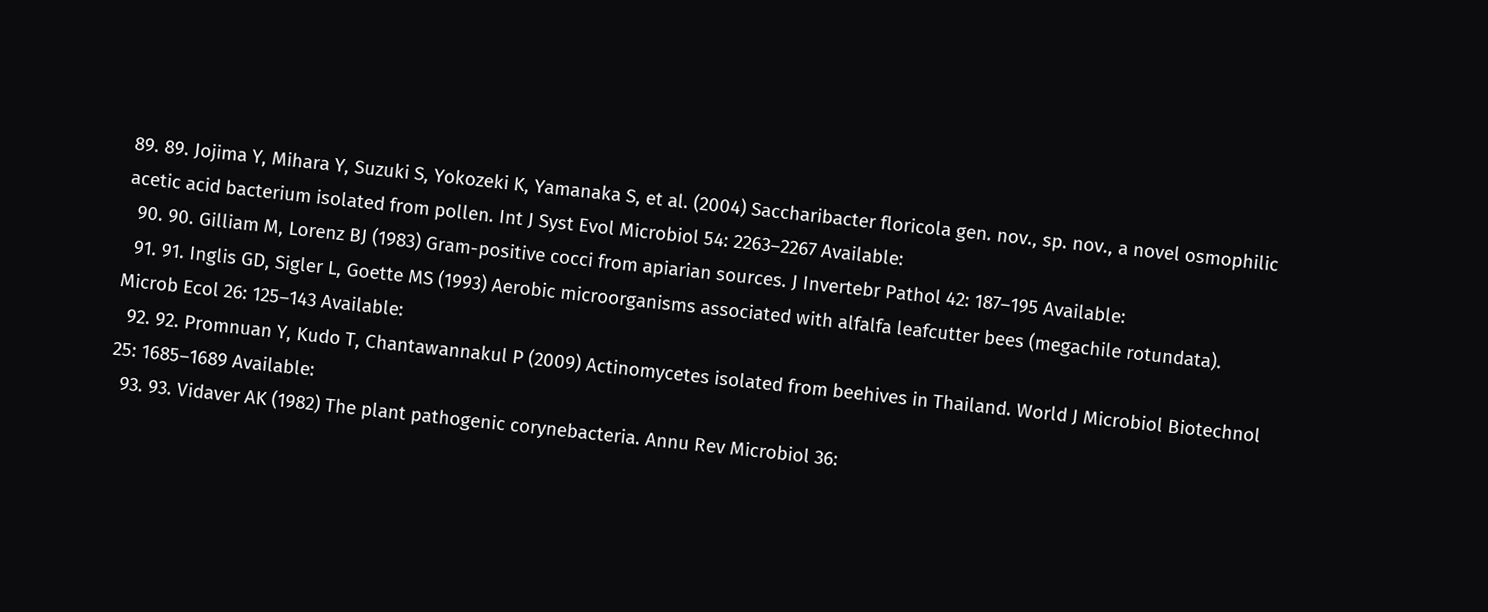89. 89. Jojima Y, Mihara Y, Suzuki S, Yokozeki K, Yamanaka S, et al. (2004) Saccharibacter floricola gen. nov., sp. nov., a novel osmophilic acetic acid bacterium isolated from pollen. Int J Syst Evol Microbiol 54: 2263–2267 Available:
  90. 90. Gilliam M, Lorenz BJ (1983) Gram-positive cocci from apiarian sources. J Invertebr Pathol 42: 187–195 Available:
  91. 91. Inglis GD, Sigler L, Goette MS (1993) Aerobic microorganisms associated with alfalfa leafcutter bees (megachile rotundata). Microb Ecol 26: 125–143 Available:
  92. 92. Promnuan Y, Kudo T, Chantawannakul P (2009) Actinomycetes isolated from beehives in Thailand. World J Microbiol Biotechnol 25: 1685–1689 Available:
  93. 93. Vidaver AK (1982) The plant pathogenic corynebacteria. Annu Rev Microbiol 36: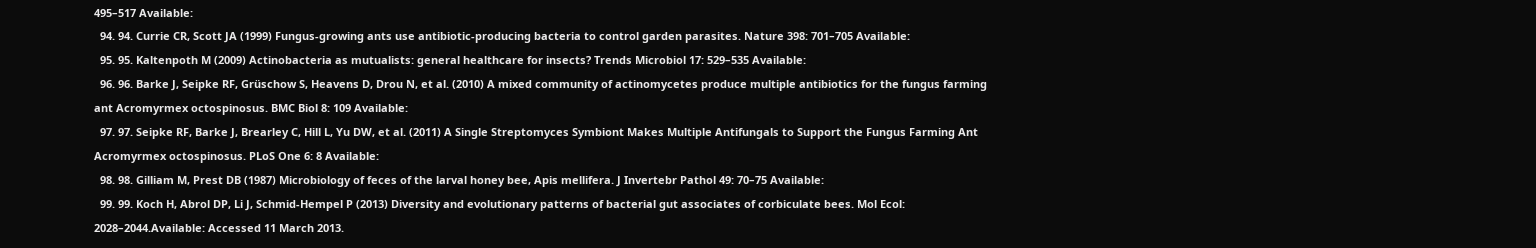495–517 Available:
  94. 94. Currie CR, Scott JA (1999) Fungus-growing ants use antibiotic-producing bacteria to control garden parasites. Nature 398: 701–705 Available:
  95. 95. Kaltenpoth M (2009) Actinobacteria as mutualists: general healthcare for insects? Trends Microbiol 17: 529–535 Available:
  96. 96. Barke J, Seipke RF, Grüschow S, Heavens D, Drou N, et al. (2010) A mixed community of actinomycetes produce multiple antibiotics for the fungus farming ant Acromyrmex octospinosus. BMC Biol 8: 109 Available:
  97. 97. Seipke RF, Barke J, Brearley C, Hill L, Yu DW, et al. (2011) A Single Streptomyces Symbiont Makes Multiple Antifungals to Support the Fungus Farming Ant Acromyrmex octospinosus. PLoS One 6: 8 Available:
  98. 98. Gilliam M, Prest DB (1987) Microbiology of feces of the larval honey bee, Apis mellifera. J Invertebr Pathol 49: 70–75 Available:
  99. 99. Koch H, Abrol DP, Li J, Schmid-Hempel P (2013) Diversity and evolutionary patterns of bacterial gut associates of corbiculate bees. Mol Ecol: 2028–2044.Available: Accessed 11 March 2013.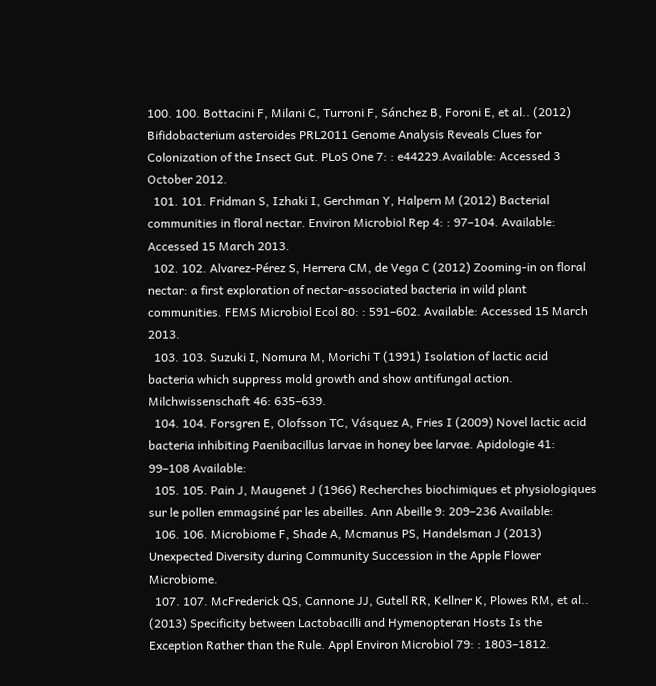100. 100. Bottacini F, Milani C, Turroni F, Sánchez B, Foroni E, et al.. (2012) Bifidobacterium asteroides PRL2011 Genome Analysis Reveals Clues for Colonization of the Insect Gut. PLoS One 7: : e44229.Available: Accessed 3 October 2012.
  101. 101. Fridman S, Izhaki I, Gerchman Y, Halpern M (2012) Bacterial communities in floral nectar. Environ Microbiol Rep 4: : 97–104. Available: Accessed 15 March 2013.
  102. 102. Alvarez-Pérez S, Herrera CM, de Vega C (2012) Zooming-in on floral nectar: a first exploration of nectar-associated bacteria in wild plant communities. FEMS Microbiol Ecol 80: : 591–602. Available: Accessed 15 March 2013.
  103. 103. Suzuki I, Nomura M, Morichi T (1991) Isolation of lactic acid bacteria which suppress mold growth and show antifungal action. Milchwissenschaft 46: 635–639.
  104. 104. Forsgren E, Olofsson TC, Vásquez A, Fries I (2009) Novel lactic acid bacteria inhibiting Paenibacillus larvae in honey bee larvae. Apidologie 41: 99–108 Available:
  105. 105. Pain J, Maugenet J (1966) Recherches biochimiques et physiologiques sur le pollen emmagsiné par les abeilles. Ann Abeille 9: 209–236 Available:
  106. 106. Microbiome F, Shade A, Mcmanus PS, Handelsman J (2013) Unexpected Diversity during Community Succession in the Apple Flower Microbiome.
  107. 107. McFrederick QS, Cannone JJ, Gutell RR, Kellner K, Plowes RM, et al.. (2013) Specificity between Lactobacilli and Hymenopteran Hosts Is the Exception Rather than the Rule. Appl Environ Microbiol 79: : 1803–1812.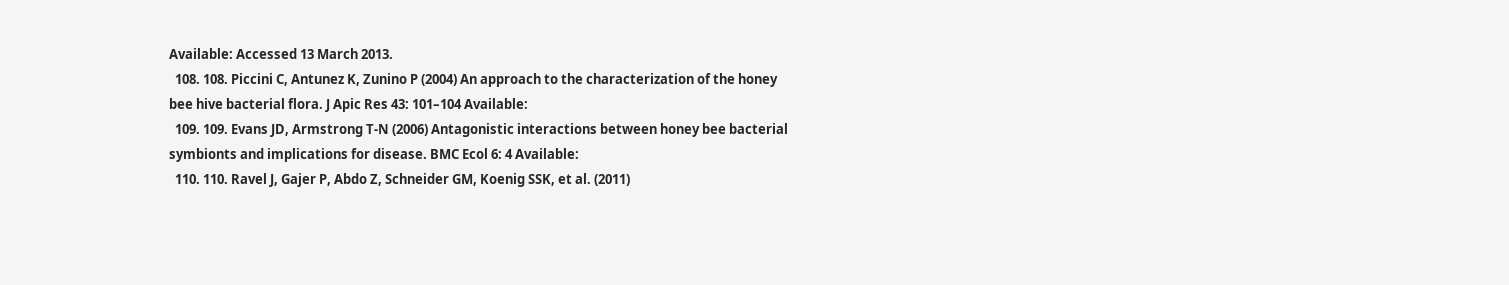Available: Accessed 13 March 2013.
  108. 108. Piccini C, Antunez K, Zunino P (2004) An approach to the characterization of the honey bee hive bacterial flora. J Apic Res 43: 101–104 Available:
  109. 109. Evans JD, Armstrong T-N (2006) Antagonistic interactions between honey bee bacterial symbionts and implications for disease. BMC Ecol 6: 4 Available:
  110. 110. Ravel J, Gajer P, Abdo Z, Schneider GM, Koenig SSK, et al. (2011)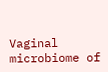Vaginal microbiome of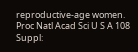reproductive-age women. Proc Natl Acad Sci U S A 108 Suppl: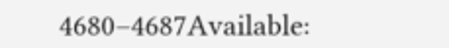4680–4687Available: